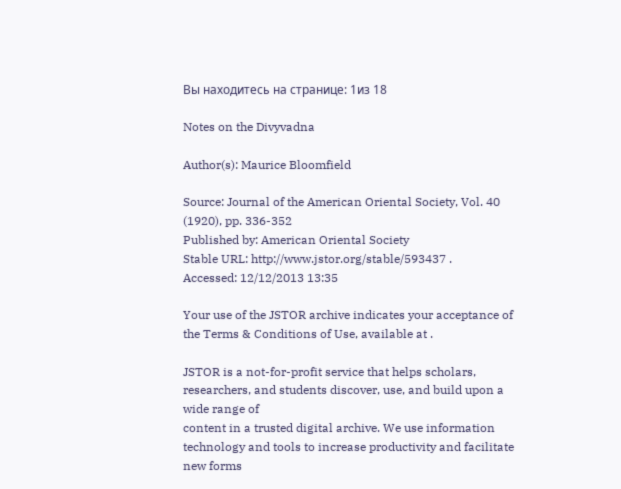Вы находитесь на странице: 1из 18

Notes on the Divyvadna

Author(s): Maurice Bloomfield

Source: Journal of the American Oriental Society, Vol. 40 (1920), pp. 336-352
Published by: American Oriental Society
Stable URL: http://www.jstor.org/stable/593437 .
Accessed: 12/12/2013 13:35

Your use of the JSTOR archive indicates your acceptance of the Terms & Conditions of Use, available at .

JSTOR is a not-for-profit service that helps scholars, researchers, and students discover, use, and build upon a wide range of
content in a trusted digital archive. We use information technology and tools to increase productivity and facilitate new forms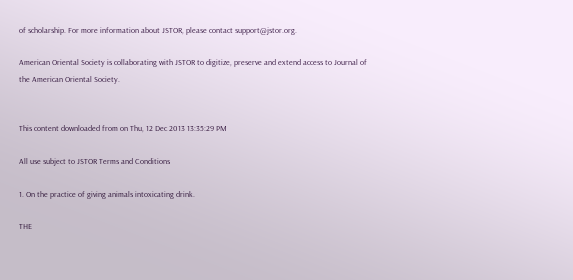of scholarship. For more information about JSTOR, please contact support@jstor.org.

American Oriental Society is collaborating with JSTOR to digitize, preserve and extend access to Journal of
the American Oriental Society.


This content downloaded from on Thu, 12 Dec 2013 13:35:29 PM

All use subject to JSTOR Terms and Conditions

1. On the practice of giving animals intoxicating drink.

THE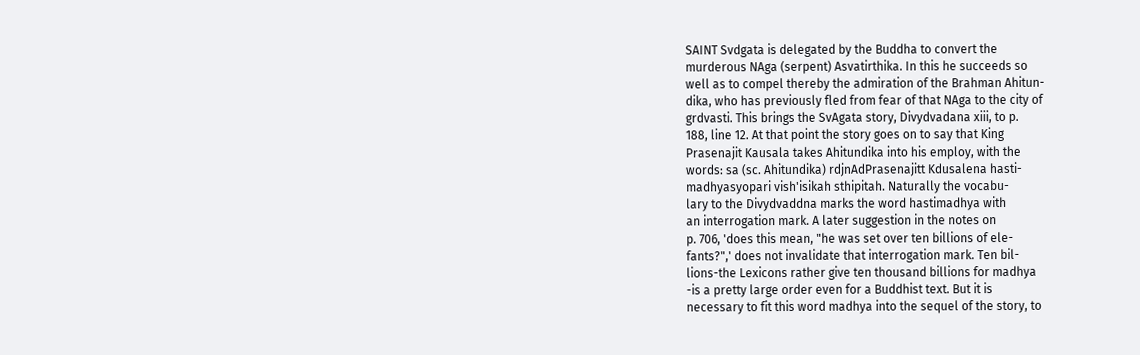SAINT Svdgata is delegated by the Buddha to convert the
murderous NAga (serpent) Asvatirthika. In this he succeeds so
well as to compel thereby the admiration of the Brahman Ahitun-
dika, who has previously fled from fear of that NAga to the city of
grdvasti. This brings the SvAgata story, Divydvadana xiii, to p.
188, line 12. At that point the story goes on to say that King
Prasenajit Kausala takes Ahitundika into his employ, with the
words: sa (sc. Ahitundika) rdjnAdPrasenajitt Kdusalena hasti-
madhyasyopari vish'isikah sthipitah. Naturally the vocabu-
lary to the Divydvaddna marks the word hastimadhya with
an interrogation mark. A later suggestion in the notes on
p. 706, 'does this mean, "he was set over ten billions of ele-
fants?",' does not invalidate that interrogation mark. Ten bil-
lions-the Lexicons rather give ten thousand billions for madhya
-is a pretty large order even for a Buddhist text. But it is
necessary to fit this word madhya into the sequel of the story, to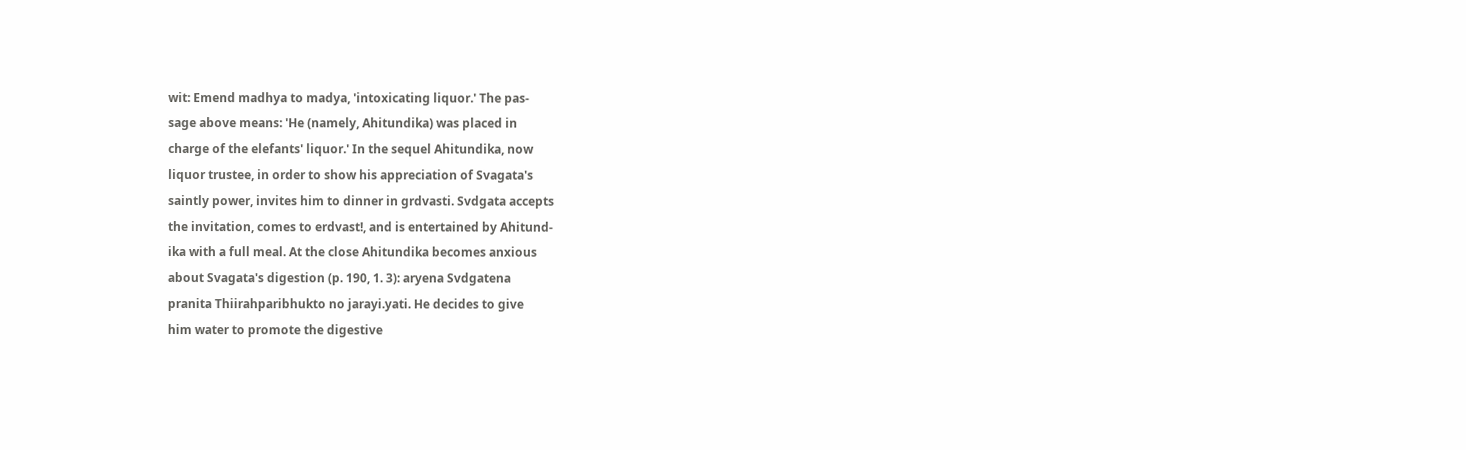wit: Emend madhya to madya, 'intoxicating liquor.' The pas-
sage above means: 'He (namely, Ahitundika) was placed in
charge of the elefants' liquor.' In the sequel Ahitundika, now
liquor trustee, in order to show his appreciation of Svagata's
saintly power, invites him to dinner in grdvasti. Svdgata accepts
the invitation, comes to erdvast!, and is entertained by Ahitund-
ika with a full meal. At the close Ahitundika becomes anxious
about Svagata's digestion (p. 190, 1. 3): aryena Svdgatena
pranita Thiirahparibhukto no jarayi.yati. He decides to give
him water to promote the digestive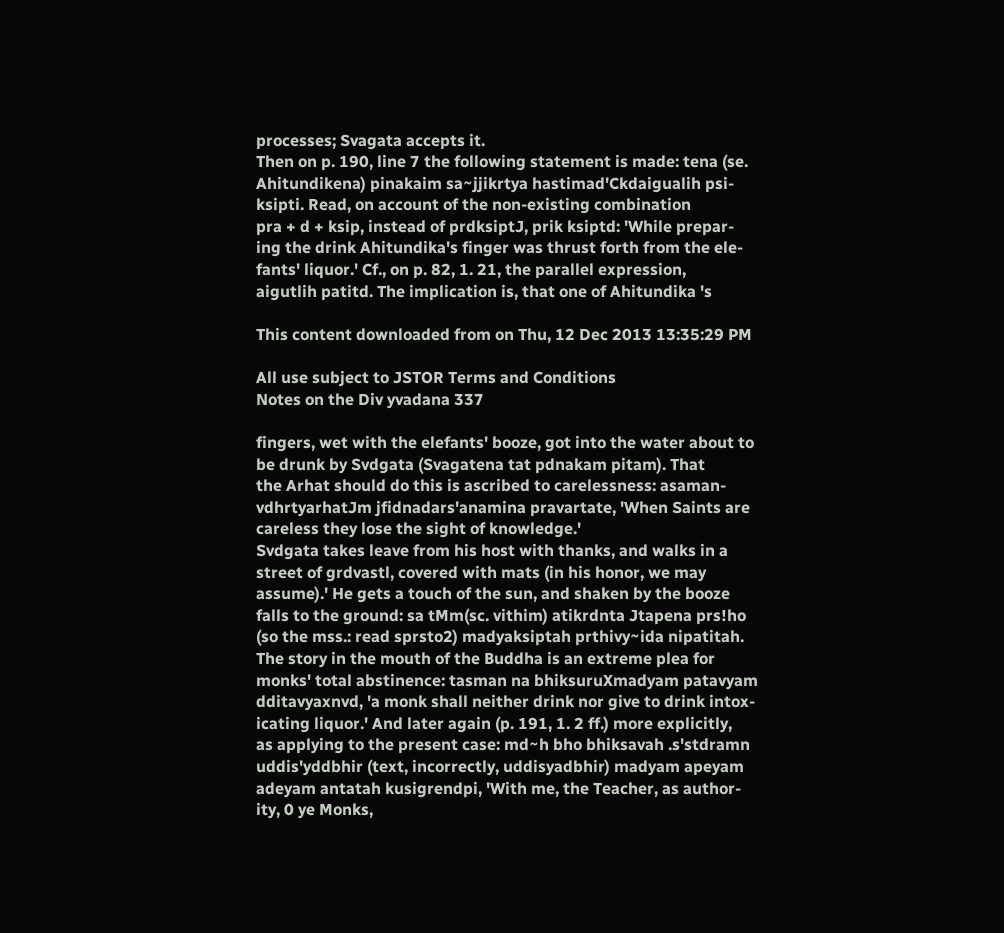processes; Svagata accepts it.
Then on p. 190, line 7 the following statement is made: tena (se.
Ahitundikena) pinakaim sa~jjikrtya hastimad'Ckdaigualih psi-
ksipti. Read, on account of the non-existing combination
pra + d + ksip, instead of prdksiptJ, prik ksiptd: 'While prepar-
ing the drink Ahitundika's finger was thrust forth from the ele-
fants' liquor.' Cf., on p. 82, 1. 21, the parallel expression,
aigutlih patitd. The implication is, that one of Ahitundika 's

This content downloaded from on Thu, 12 Dec 2013 13:35:29 PM

All use subject to JSTOR Terms and Conditions
Notes on the Div yvadana 337

fingers, wet with the elefants' booze, got into the water about to
be drunk by Svdgata (Svagatena tat pdnakam pitam). That
the Arhat should do this is ascribed to carelessness: asaman-
vdhrtyarhatJm jfidnadars'anamina pravartate, 'When Saints are
careless they lose the sight of knowledge.'
Svdgata takes leave from his host with thanks, and walks in a
street of grdvastl, covered with mats (in his honor, we may
assume).' He gets a touch of the sun, and shaken by the booze
falls to the ground: sa tMm(sc. vithim) atikrdnta Jtapena prs!ho
(so the mss.: read sprsto2) madyaksiptah prthivy~ida nipatitah.
The story in the mouth of the Buddha is an extreme plea for
monks' total abstinence: tasman na bhiksuruXmadyam patavyam
dditavyaxnvd, 'a monk shall neither drink nor give to drink intox-
icating liquor.' And later again (p. 191, 1. 2 ff.) more explicitly,
as applying to the present case: md~h bho bhiksavah .s'stdramn
uddis'yddbhir (text, incorrectly, uddisyadbhir) madyam apeyam
adeyam antatah kusigrendpi, 'With me, the Teacher, as author-
ity, 0 ye Monks,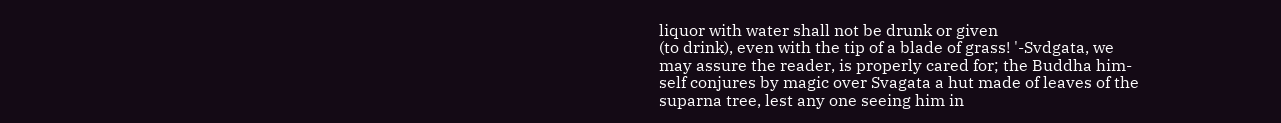liquor with water shall not be drunk or given
(to drink), even with the tip of a blade of grass! '-Svdgata, we
may assure the reader, is properly cared for; the Buddha him-
self conjures by magic over Svagata a hut made of leaves of the
suparna tree, lest any one seeing him in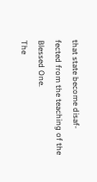that state become disaf-
fected from the teaching of the Blessed One.
The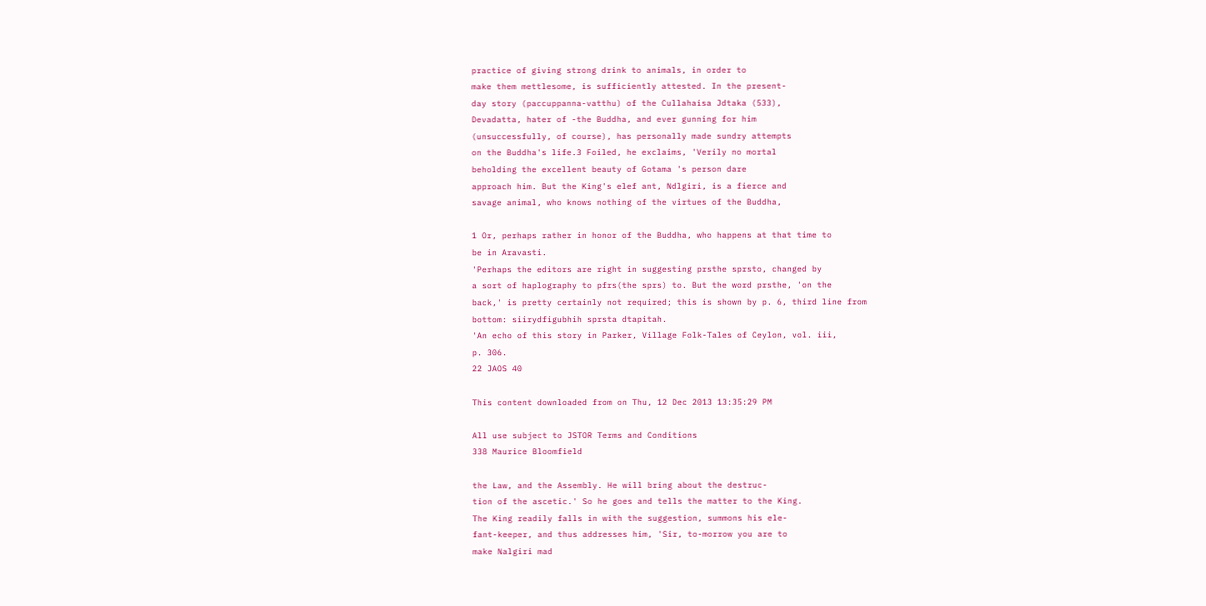practice of giving strong drink to animals, in order to
make them mettlesome, is sufficiently attested. In the present-
day story (paccuppanna-vatthu) of the Cullahaisa Jdtaka (533),
Devadatta, hater of -the Buddha, and ever gunning for him
(unsuccessfully, of course), has personally made sundry attempts
on the Buddha's life.3 Foiled, he exclaims, 'Verily no mortal
beholding the excellent beauty of Gotama 's person dare
approach him. But the King's elef ant, Ndlgiri, is a fierce and
savage animal, who knows nothing of the virtues of the Buddha,

1 Or, perhaps rather in honor of the Buddha, who happens at that time to
be in Aravasti.
'Perhaps the editors are right in suggesting prsthe sprsto, changed by
a sort of haplography to pfrs(the sprs) to. But the word prsthe, 'on the
back,' is pretty certainly not required; this is shown by p. 6, third line from
bottom: siirydfigubhih sprsta dtapitah.
'An echo of this story in Parker, Village Folk-Tales of Ceylon, vol. iii,
p. 306.
22 JAOS 40

This content downloaded from on Thu, 12 Dec 2013 13:35:29 PM

All use subject to JSTOR Terms and Conditions
338 Maurice Bloomfield

the Law, and the Assembly. He will bring about the destruc-
tion of the ascetic.' So he goes and tells the matter to the King.
The King readily falls in with the suggestion, summons his ele-
fant-keeper, and thus addresses him, 'Sir, to-morrow you are to
make Nalgiri mad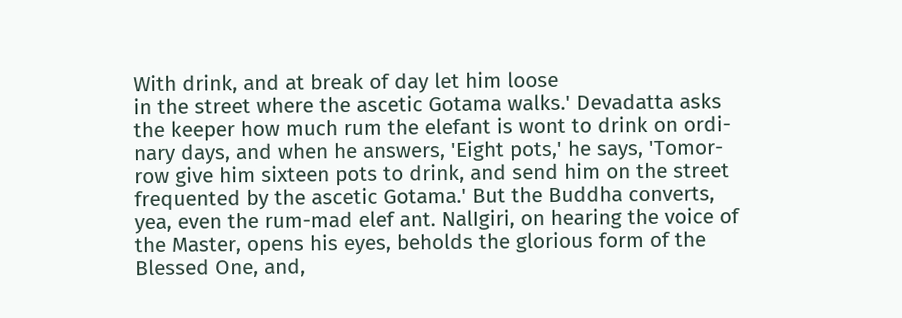With drink, and at break of day let him loose
in the street where the ascetic Gotama walks.' Devadatta asks
the keeper how much rum the elefant is wont to drink on ordi-
nary days, and when he answers, 'Eight pots,' he says, 'Tomor-
row give him sixteen pots to drink, and send him on the street
frequented by the ascetic Gotama.' But the Buddha converts,
yea, even the rum-mad elef ant. NalIgiri, on hearing the voice of
the Master, opens his eyes, beholds the glorious form of the
Blessed One, and,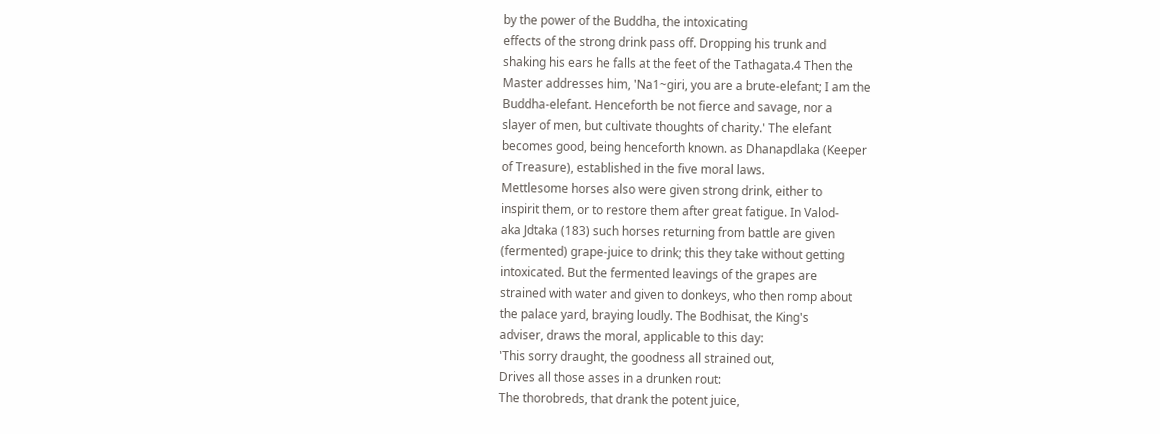by the power of the Buddha, the intoxicating
effects of the strong drink pass off. Dropping his trunk and
shaking his ears he falls at the feet of the Tathagata.4 Then the
Master addresses him, 'Na1~giri, you are a brute-elefant; I am the
Buddha-elefant. Henceforth be not fierce and savage, nor a
slayer of men, but cultivate thoughts of charity.' The elefant
becomes good, being henceforth known. as Dhanapdlaka (Keeper
of Treasure), established in the five moral laws.
Mettlesome horses also were given strong drink, either to
inspirit them, or to restore them after great fatigue. In Valod-
aka Jdtaka (183) such horses returning from battle are given
(fermented) grape-juice to drink; this they take without getting
intoxicated. But the fermented leavings of the grapes are
strained with water and given to donkeys, who then romp about
the palace yard, braying loudly. The Bodhisat, the King's
adviser, draws the moral, applicable to this day:
'This sorry draught, the goodness all strained out,
Drives all those asses in a drunken rout:
The thorobreds, that drank the potent juice,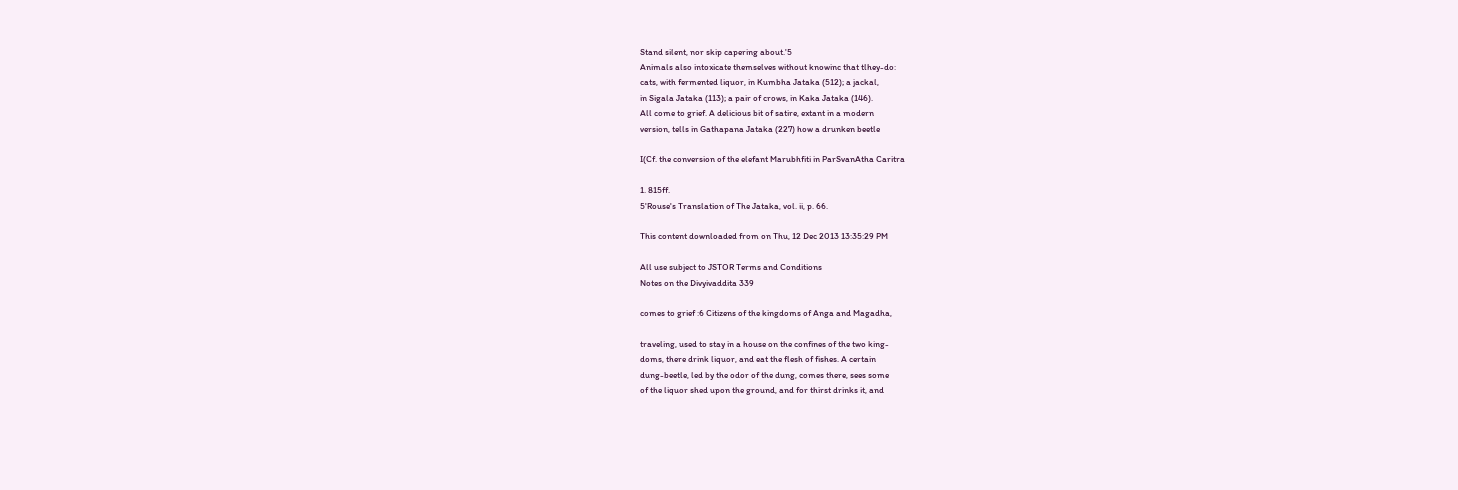Stand silent, nor skip capering about.'5
Animals also intoxicate themselves without knowinc that tlhey-do:
cats, with fermented liquor, in Kumbha Jataka (512); a jackal,
in Sigala Jataka (113); a pair of crows, in Kaka Jataka (146).
All come to grief. A delicious bit of satire, extant in a modern
version, tells in Gathapana Jataka (227) how a drunken beetle

I(Cf. the conversion of the elefant Marubhfiti in ParSvanAtha Caritra

1. 815ff.
5'Rouse's Translation of The Jataka, vol. ii, p. 66.

This content downloaded from on Thu, 12 Dec 2013 13:35:29 PM

All use subject to JSTOR Terms and Conditions
Notes on the Divyivaddita 339

comes to grief :6 Citizens of the kingdoms of Anga and Magadha,

traveling, used to stay in a house on the confines of the two king-
doms, there drink liquor, and eat the flesh of fishes. A certain
dung-beetle, led by the odor of the dung, comes there, sees some
of the liquor shed upon the ground, and for thirst drinks it, and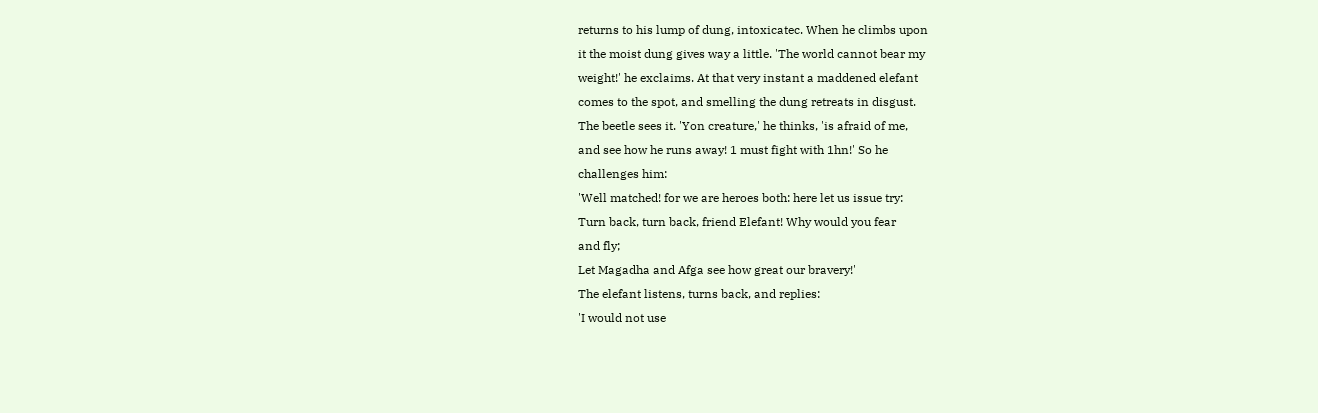returns to his lump of dung, intoxicatec. When he climbs upon
it the moist dung gives way a little. 'The world cannot bear my
weight!' he exclaims. At that very instant a maddened elefant
comes to the spot, and smelling the dung retreats in disgust.
The beetle sees it. 'Yon creature,' he thinks, 'is afraid of me,
and see how he runs away! 1 must fight with 1hn!' So he
challenges him:
'Well matched! for we are heroes both: here let us issue try:
Turn back, turn back, friend Elefant! Why would you fear
and fly;
Let Magadha and Afga see how great our bravery!'
The elefant listens, turns back, and replies:
'I would not use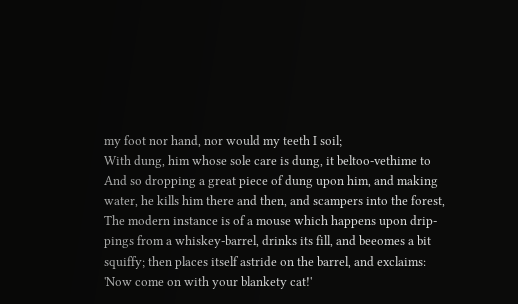my foot nor hand, nor would my teeth I soil;
With dung, him whose sole care is dung, it beltoo-vethime to
And so dropping a great piece of dung upon him, and making
water, he kills him there and then, and scampers into the forest,
The modern instance is of a mouse which happens upon drip-
pings from a whiskey-barrel, drinks its fill, and beeomes a bit
squiffy; then places itself astride on the barrel, and exclaims:
'Now come on with your blankety cat!'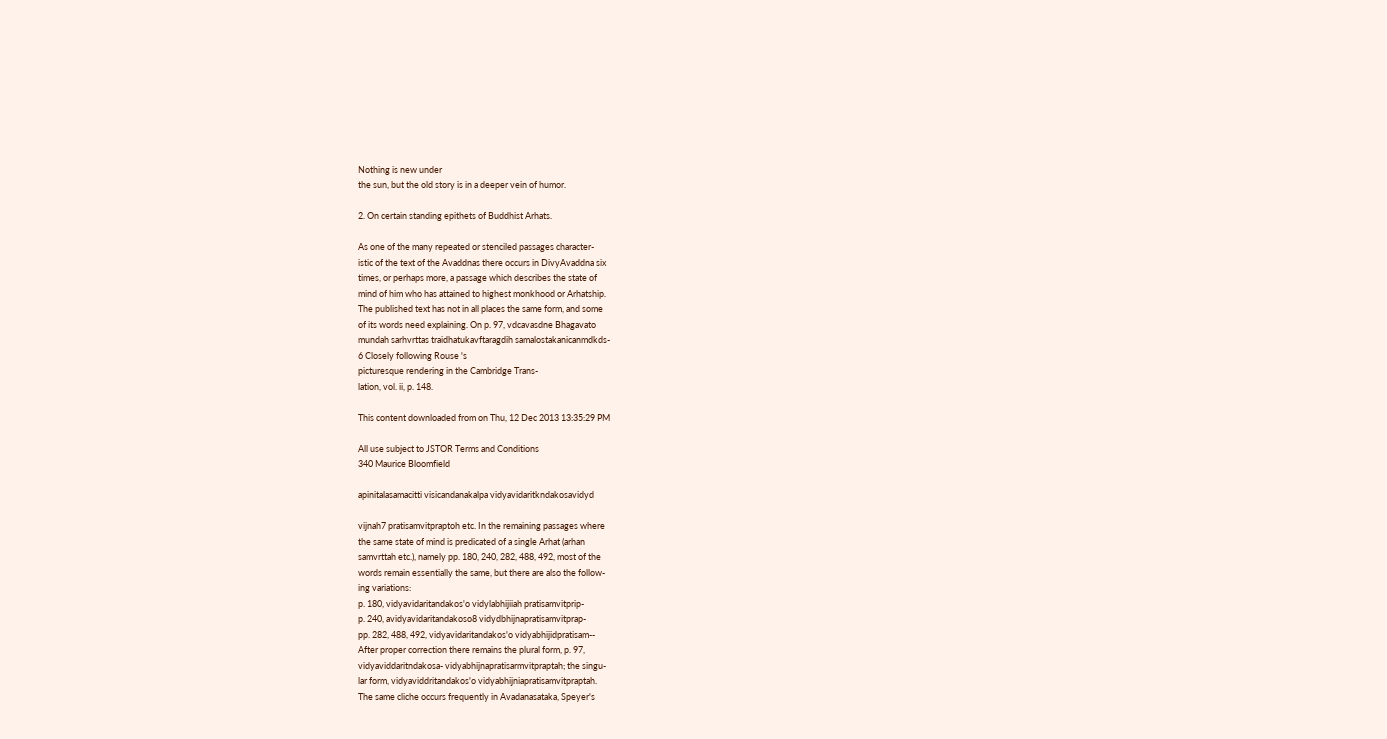Nothing is new under
the sun, but the old story is in a deeper vein of humor.

2. On certain standing epithets of Buddhist Arhats.

As one of the many repeated or stenciled passages character-
istic of the text of the Avaddnas there occurs in DivyAvaddna six
times, or perhaps more, a passage which describes the state of
mind of him who has attained to highest monkhood or Arhatship.
The published text has not in all places the same form, and some
of its words need explaining. On p. 97, vdcavasdne Bhagavato
mundah sarhvrttas traidhatukavftaragdih samalostakanicanmdkds-
6 Closely following Rouse 's
picturesque rendering in the Cambridge Trans-
lation, vol. ii, p. 148.

This content downloaded from on Thu, 12 Dec 2013 13:35:29 PM

All use subject to JSTOR Terms and Conditions
340 Maurice Bloomfield

apinitalasamacitti visicandanakalpa vidyavidaritkndakosavidyd

vijnah7 pratisamvitpraptoh etc. In the remaining passages where
the same state of mind is predicated of a single Arhat (arhan
samvrttah etc.), namely pp. 180, 240, 282, 488, 492, most of the
words remain essentially the same, but there are also the follow-
ing variations:
p. 180, vidyavidaritandakos'o vidylabhijiiah pratisamvitprip-
p. 240, avidyavidaritandakoso8 vidydbhijnapratisamvitprap-
pp. 282, 488, 492, vidyavidaritandakos'o vidyabhijidpratisam--
After proper correction there remains the plural form, p. 97,
vidyaviddaritndakosa- vidyabhijnapratisarmvitpraptah; the singu-
lar form, vidyaviddritandakos'o vidyabhijniapratisamvitpraptah.
The same cliche occurs frequently in Avadanasataka, Speyer's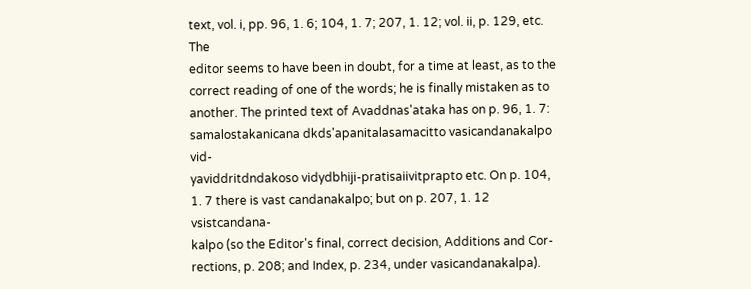text, vol. i, pp. 96, 1. 6; 104, 1. 7; 207, 1. 12; vol. ii, p. 129, etc. The
editor seems to have been in doubt, for a time at least, as to the
correct reading of one of the words; he is finally mistaken as to
another. The printed text of Avaddnas'ataka has on p. 96, 1. 7:
samalostakanicana dkds'apanitalasamacitto vasicandanakalpo vid-
yaviddritdndakoso vidydbhiji-pratisaiivitprapto etc. On p. 104,
1. 7 there is vast candanakalpo; but on p. 207, 1. 12 vsistcandana-
kalpo (so the Editor's final, correct decision, Additions and Cor-
rections, p. 208; and Index, p. 234, under vasicandanakalpa).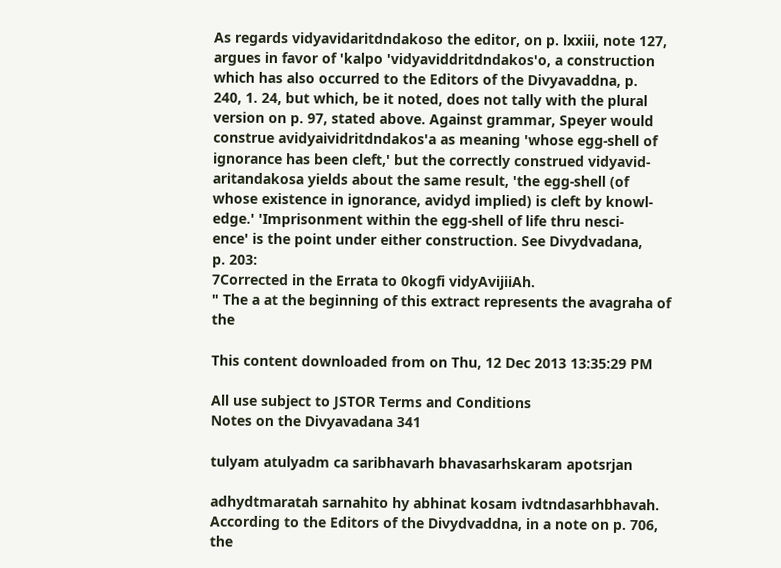As regards vidyavidaritdndakoso the editor, on p. lxxiii, note 127,
argues in favor of 'kalpo 'vidyaviddritdndakos'o, a construction
which has also occurred to the Editors of the Divyavaddna, p.
240, 1. 24, but which, be it noted, does not tally with the plural
version on p. 97, stated above. Against grammar, Speyer would
construe avidyaividritdndakos'a as meaning 'whose egg-shell of
ignorance has been cleft,' but the correctly construed vidyavid-
aritandakosa yields about the same result, 'the egg-shell (of
whose existence in ignorance, avidyd implied) is cleft by knowl-
edge.' 'Imprisonment within the egg-shell of life thru nesci-
ence' is the point under either construction. See Divydvadana,
p. 203:
7Corrected in the Errata to 0kogfi vidyAvijiiAh.
" The a at the beginning of this extract represents the avagraha of the

This content downloaded from on Thu, 12 Dec 2013 13:35:29 PM

All use subject to JSTOR Terms and Conditions
Notes on the Divyavadana 341

tulyam atulyadm ca saribhavarh bhavasarhskaram apotsrjan

adhydtmaratah sarnahito hy abhinat kosam ivdtndasarhbhavah.
According to the Editors of the Divydvaddna, in a note on p. 706,
the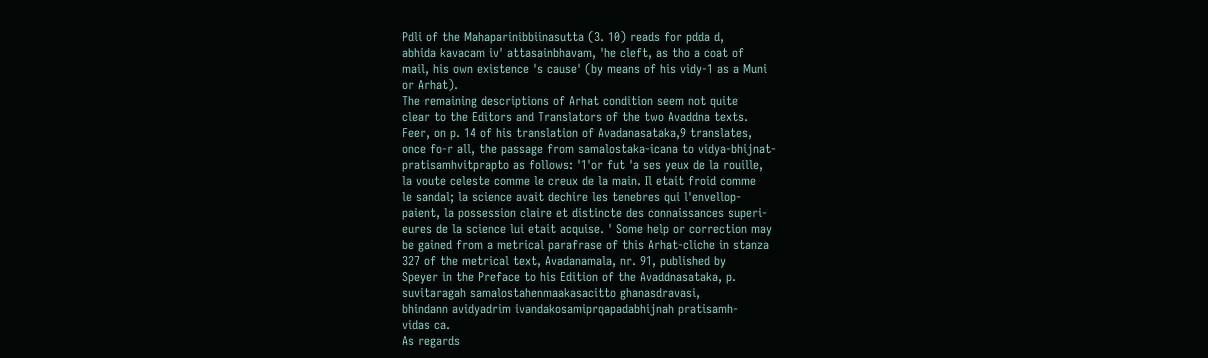Pdli of the Mahaparinibbiinasutta (3. 10) reads for pdda d,
abhida kavacam iv' attasainbhavam, 'he cleft, as tho a coat of
mail, his own existence 's cause' (by means of his vidy-1 as a Muni
or Arhat).
The remaining descriptions of Arhat condition seem not quite
clear to the Editors and Translators of the two Avaddna texts.
Feer, on p. 14 of his translation of Avadanasataka,9 translates,
once fo-r all, the passage from samalostaka-icana to vidya-bhijnat-
pratisamhvitprapto as follows: '1'or fut 'a ses yeux de la rouille,
la voute celeste comme le creux de la main. Il etait froid comme
le sandal; la science avait dechire les tenebres qui l'envellop-
paient, la possession claire et distincte des connaissances superi-
eures de la science lui etait acquise. ' Some help or correction may
be gained from a metrical parafrase of this Arhat-cliche in stanza
327 of the metrical text, Avadanamala, nr. 91, published by
Speyer in the Preface to his Edition of the Avaddnasataka, p.
suvitaragah samalostahenmaakasacitto ghanasdravasi,
bhindann avidyadrim ivandakosamiprqapadabhijnah pratisamh-
vidas ca.
As regards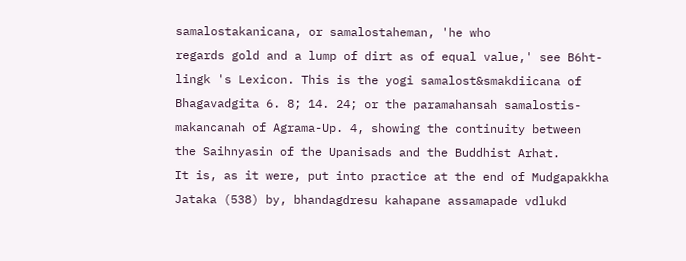samalostakanicana, or samalostaheman, 'he who
regards gold and a lump of dirt as of equal value,' see B6ht-
lingk 's Lexicon. This is the yogi samalost&smakdiicana of
Bhagavadgita 6. 8; 14. 24; or the paramahansah samalostis-
makancanah of Agrama-Up. 4, showing the continuity between
the Saihnyasin of the Upanisads and the Buddhist Arhat.
It is, as it were, put into practice at the end of Mudgapakkha
Jataka (538) by, bhandagdresu kahapane assamapade vdlukd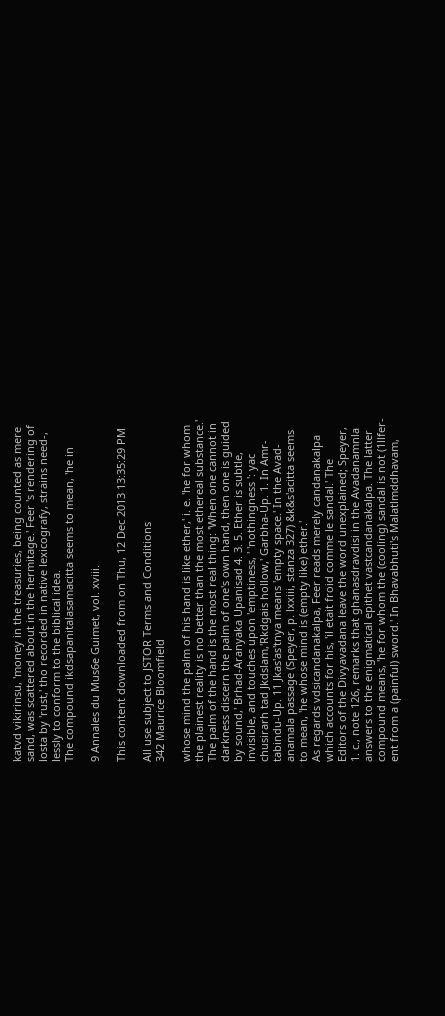katvd vikirinsu, 'money in the treasuries, being counted as mere
sand, was scattered about in the hermitage.' Feer 's rendering of
losta by 'rust,' tho recorded in native lexicografy, strains need-,
lessly to conform to the biblical idea.
The compound ikdsapanitalasamacitta seems to mean, 'he in

9 Annales du Mus6e Guimet, vol. xviii.

This content downloaded from on Thu, 12 Dec 2013 13:35:29 PM

All use subject to JSTOR Terms and Conditions
342 Maurice Bloomfield

whose mind the palm of his hand is like ether,' i. e. 'he for whom
the plainest reality is no better than the most ethereal substance.'
The palm of the hand is the most real thing: 'When one cannot in
darkness discern the palm of one's own hand, then one is guided
by sound,' Brhad-Aranyaka Upanisad 4. 3. 5. Ether is subtle,
invisible, and touches upon 'emptiness, ' 'nothingness ': yac
chusirarh tad Jkdslam,'Rkdgais hollow,' Garbha-Up. 1. In Amr-
tabindu-Up. 11 Jkas'as'tnya means 'empty space.' In the Avad-
anamala passage (Speyer, p. lxxiii, stanza 327) &k&s'acitta seems
to mean, 'he whose mind is (empty like) ether.'
As regards vdsicandanakalpa, Feer reads merely candanakalpa
which accounts for his, 'il etait froid comme le sandal.' The
Editors of the Divyavadana leave the word unexplained; Speyer,
1. c., note 126, remarks that ghanasdravdisi in the Avadanamnla
answers to the enigmatical epithet vastcandanakalpa. The latter
compound means, 'he for whom the (cooling) sandal is not (1llfer-
ent from a (painful) sword.' In Bhavabhuti's Malatlmddhavam,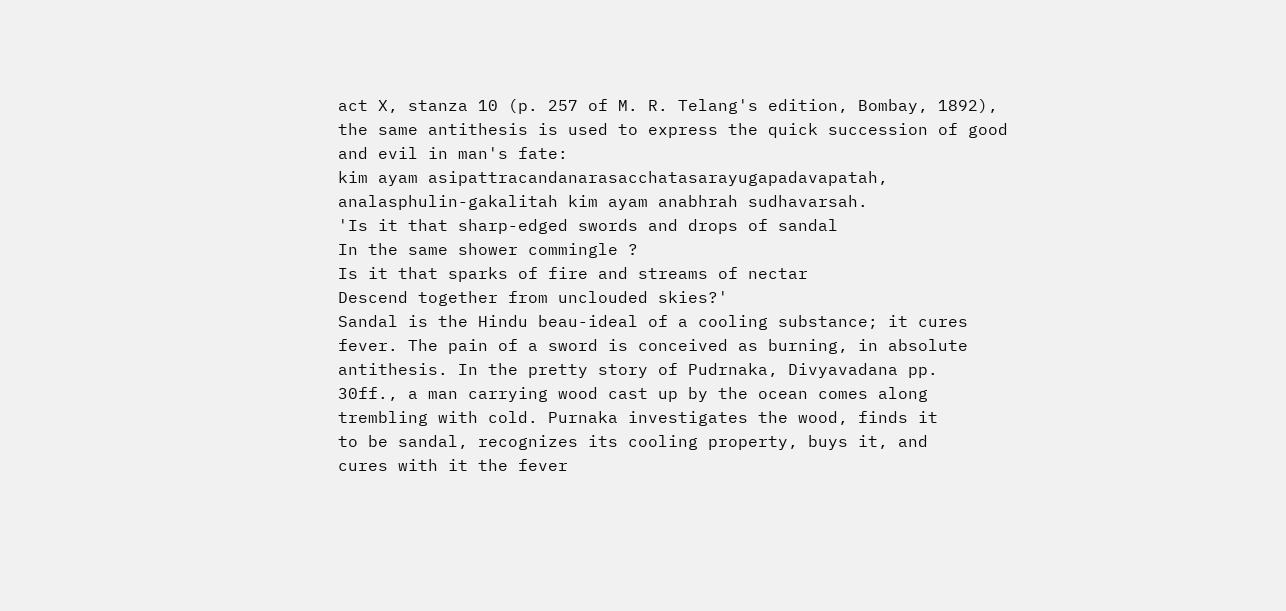act X, stanza 10 (p. 257 of M. R. Telang's edition, Bombay, 1892),
the same antithesis is used to express the quick succession of good
and evil in man's fate:
kim ayam asipattracandanarasacchatasarayugapadavapatah,
analasphulin-gakalitah kim ayam anabhrah sudhavarsah.
'Is it that sharp-edged swords and drops of sandal
In the same shower commingle ?
Is it that sparks of fire and streams of nectar
Descend together from unclouded skies?'
Sandal is the Hindu beau-ideal of a cooling substance; it cures
fever. The pain of a sword is conceived as burning, in absolute
antithesis. In the pretty story of Pudrnaka, Divyavadana pp.
30ff., a man carrying wood cast up by the ocean comes along
trembling with cold. Purnaka investigates the wood, finds it
to be sandal, recognizes its cooling property, buys it, and
cures with it the fever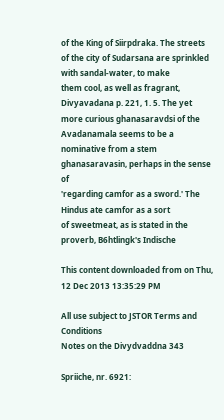of the King of Siirpdraka. The streets
of the city of Sudarsana are sprinkled with sandal-water, to make
them cool, as well as fragrant, Divyavadana p. 221, 1. 5. The yet
more curious ghanasaravdsi of the Avadanamala seems to be a
nominative from a stem ghanasaravasin, perhaps in the sense of
'regarding camfor as a sword.' The Hindus ate camfor as a sort
of sweetmeat, as is stated in the proverb, B6htlingk's Indische

This content downloaded from on Thu, 12 Dec 2013 13:35:29 PM

All use subject to JSTOR Terms and Conditions
Notes on the Divydvaddna 343

Spriiche, nr. 6921: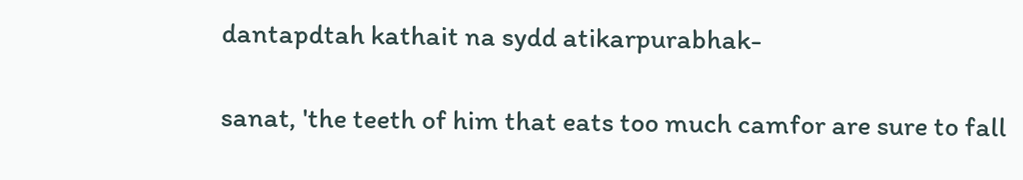dantapdtah kathait na sydd atikarpurabhak-

sanat, 'the teeth of him that eats too much camfor are sure to fall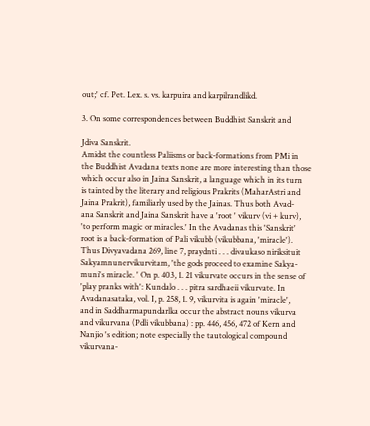out;' cf. Pet. Lex. s. vs. karpuira and karpilrandlikd.

3. On some correspondences between Buddhist Sanskrit and

Jdiva Sanskrit.
Amidst the countless Paliisms or back-formations from PMi in
the Buddhist Avadana texts none are more interesting than those
which occur also in Jaina Sanskrit, a language which in its turn
is tainted by the literary and religious Prakrits (MaharAstri and
Jaina Prakrit), familiarly used by the Jainas. Thus both Avad-
ana Sanskrit and Jaina Sanskrit have a 'root ' vikurv (vi + kurv),
'to perform magic or miracles.' In the Avadanas this 'Sanskrit'
root is a back-formation of Pali vikubb (vikubbana, 'miracle').
Thus Divyavadana 269, line 7, praydnti . . . divaukaso niriksituit
Sakyamnunervikurvitam, 'the gods proceed to examine Sakya-
muni's miracle. ' On p. 403, 1. 21 vikurvate occurs in the sense of
'play pranks with': Kundalo . . . pitra sardhaeii vikurvate. In
Avadanasataka, vol. I, p. 258, 1. 9, vikurvita is again 'miracle',
and in Saddharmapundarlka occur the abstract nouns vikurva
and vikurvana (Pdli vikubbana) : pp. 446, 456, 472 of Kern and
Nanjio 's edition; note especially the tautological compound
vikurvana-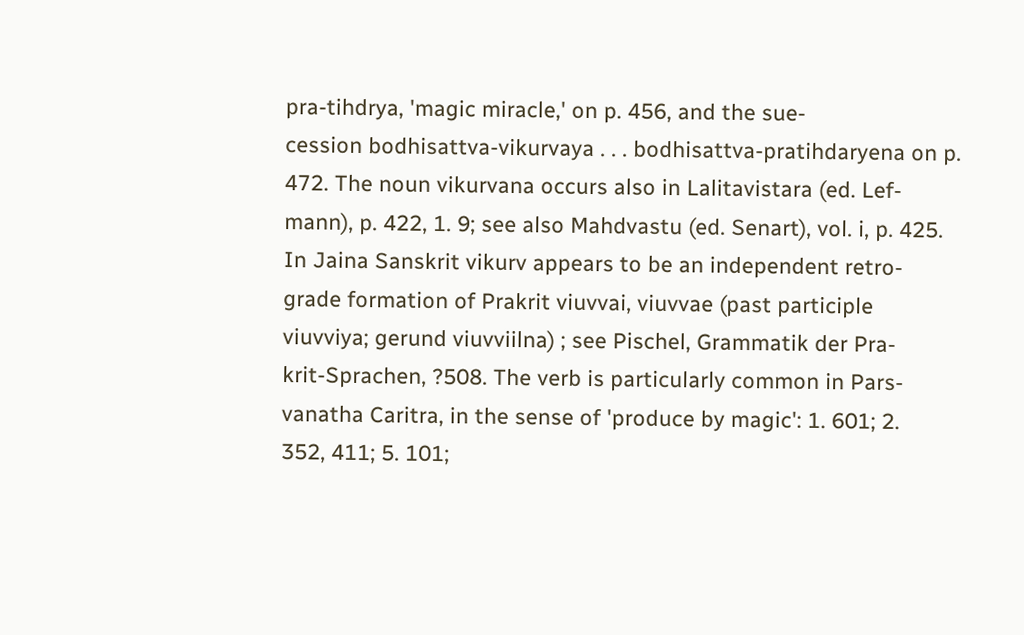pra-tihdrya, 'magic miracle,' on p. 456, and the sue-
cession bodhisattva-vikurvaya . . . bodhisattva-pratihdaryena on p.
472. The noun vikurvana occurs also in Lalitavistara (ed. Lef-
mann), p. 422, 1. 9; see also Mahdvastu (ed. Senart), vol. i, p. 425.
In Jaina Sanskrit vikurv appears to be an independent retro-
grade formation of Prakrit viuvvai, viuvvae (past participle
viuvviya; gerund viuvviilna) ; see Pischel, Grammatik der Pra-
krit-Sprachen, ?508. The verb is particularly common in Pars-
vanatha Caritra, in the sense of 'produce by magic': 1. 601; 2.
352, 411; 5. 101;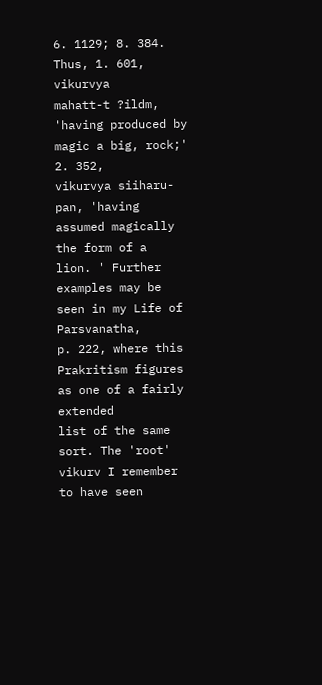6. 1129; 8. 384. Thus, 1. 601, vikurvya
mahatt-t ?ildm, 'having produced by magic a big, rock;' 2. 352,
vikurvya siiharu-pan, 'having assumed magically the form of a
lion. ' Further examples may be seen in my Life of Parsvanatha,
p. 222, where this Prakritism figures as one of a fairly extended
list of the same sort. The 'root' vikurv I remember to have seen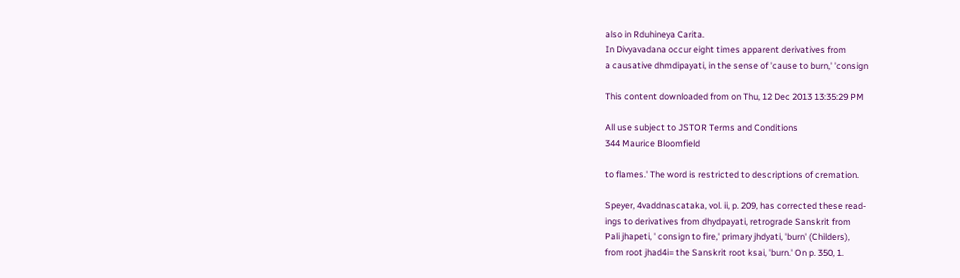also in Rduhineya Carita.
In Divyavadana occur eight times apparent derivatives from
a causative dhmdipayati, in the sense of 'cause to burn,' 'consign

This content downloaded from on Thu, 12 Dec 2013 13:35:29 PM

All use subject to JSTOR Terms and Conditions
344 Maurice Bloomfield

to flames.' The word is restricted to descriptions of cremation.

Speyer, 4vaddnascataka, vol. ii, p. 209, has corrected these read-
ings to derivatives from dhydpayati, retrograde Sanskrit from
Pali jhapeti, ' consign to fire,' primary jhdyati, 'burn' (Childers),
from root jhad4i= the Sanskrit root ksai, 'burn.' On p. 350, 1.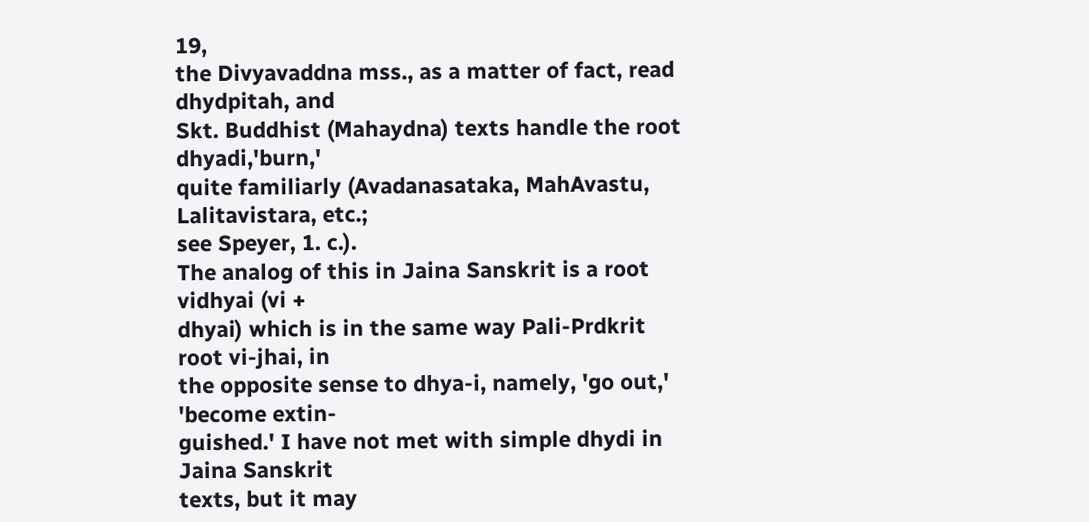19,
the Divyavaddna mss., as a matter of fact, read dhydpitah, and
Skt. Buddhist (Mahaydna) texts handle the root dhyadi,'burn,'
quite familiarly (Avadanasataka, MahAvastu, Lalitavistara, etc.;
see Speyer, 1. c.).
The analog of this in Jaina Sanskrit is a root vidhyai (vi +
dhyai) which is in the same way Pali-Prdkrit root vi-jhai, in
the opposite sense to dhya-i, namely, 'go out,' 'become extin-
guished.' I have not met with simple dhydi in Jaina Sanskrit
texts, but it may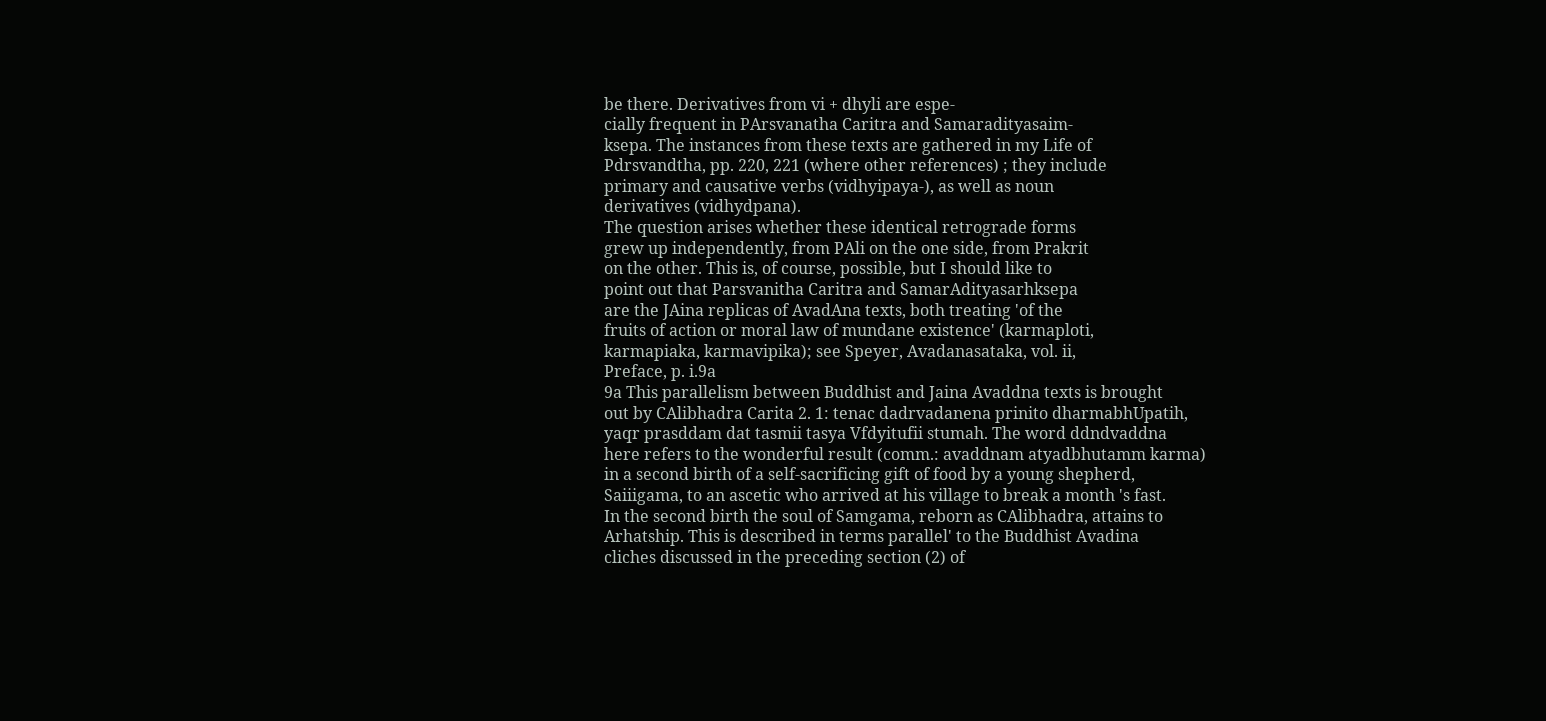be there. Derivatives from vi + dhyli are espe-
cially frequent in PArsvanatha Caritra and Samaradityasaim-
ksepa. The instances from these texts are gathered in my Life of
Pdrsvandtha, pp. 220, 221 (where other references) ; they include
primary and causative verbs (vidhyipaya-), as well as noun
derivatives (vidhydpana).
The question arises whether these identical retrograde forms
grew up independently, from PAli on the one side, from Prakrit
on the other. This is, of course, possible, but I should like to
point out that Parsvanitha Caritra and SamarAdityasarhksepa
are the JAina replicas of AvadAna texts, both treating 'of the
fruits of action or moral law of mundane existence' (karmaploti,
karmapiaka, karmavipika); see Speyer, Avadanasataka, vol. ii,
Preface, p. i.9a
9a This parallelism between Buddhist and Jaina Avaddna texts is brought
out by CAlibhadra Carita 2. 1: tenac dadrvadanena prinito dharmabhUpatih,
yaqr prasddam dat tasmii tasya Vfdyitufii stumah. The word ddndvaddna
here refers to the wonderful result (comm.: avaddnam atyadbhutamm karma)
in a second birth of a self-sacrificing gift of food by a young shepherd,
Saiiigama, to an ascetic who arrived at his village to break a month 's fast.
In the second birth the soul of Samgama, reborn as CAlibhadra, attains to
Arhatship. This is described in terms parallel' to the Buddhist Avadina
cliches discussed in the preceding section (2) of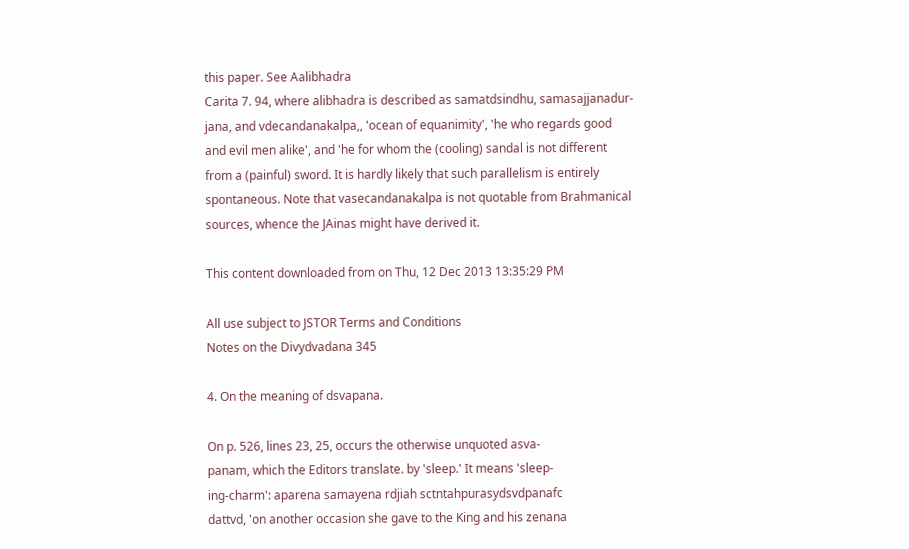this paper. See Aalibhadra
Carita 7. 94, where alibhadra is described as samatdsindhu, samasajjanadur-
jana, and vdecandanakalpa,, 'ocean of equanimity', 'he who regards good
and evil men alike', and 'he for whom the (cooling) sandal is not different
from a (painful) sword. It is hardly likely that such parallelism is entirely
spontaneous. Note that vasecandanakalpa is not quotable from Brahmanical
sources, whence the JAinas might have derived it.

This content downloaded from on Thu, 12 Dec 2013 13:35:29 PM

All use subject to JSTOR Terms and Conditions
Notes on the Divydvadana 345

4. On the meaning of dsvapana.

On p. 526, lines 23, 25, occurs the otherwise unquoted asva-
panam, which the Editors translate. by 'sleep.' It means 'sleep-
ing-charm': aparena samayena rdjiah sctntahpurasydsvdpanafc
dattvd, 'on another occasion she gave to the King and his zenana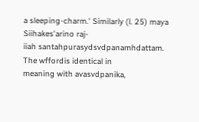a sleeping-charm.' Similarly (l. 25) maya Siihakes'arino raj-
iiah santahpurasydsvdpanamhdattam. The wffordis identical in
meaning with avasvdpanika,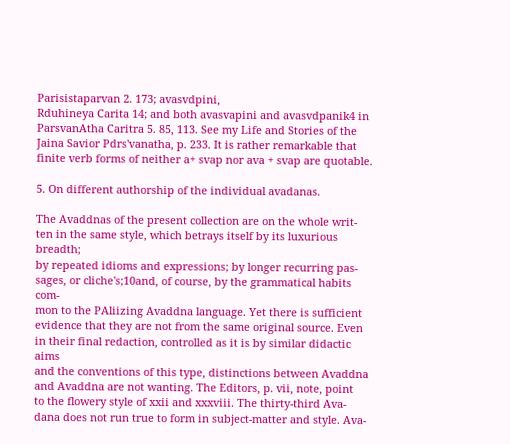Parisistaparvan 2. 173; avasvdpini,
Rduhineya Carita 14; and both avasvapini and avasvdpanik4 in
ParsvanAtha Caritra 5. 85, 113. See my Life and Stories of the
Jaina Savior Pdrs'vanatha, p. 233. It is rather remarkable that
finite verb forms of neither a+ svap nor ava + svap are quotable.

5. On different authorship of the individual avadanas.

The Avaddnas of the present collection are on the whole writ-
ten in the same style, which betrays itself by its luxurious breadth;
by repeated idioms and expressions; by longer recurring pas-
sages, or cliche's;10and, of course, by the grammatical habits com-
mon to the PAliizing Avaddna language. Yet there is sufficient
evidence that they are not from the same original source. Even
in their final redaction, controlled as it is by similar didactic aims
and the conventions of this type, distinctions between Avaddna
and Avaddna are not wanting. The Editors, p. vii, note, point
to the flowery style of xxii and xxxviii. The thirty-third Ava-
dana does not run true to form in subject-matter and style. Ava-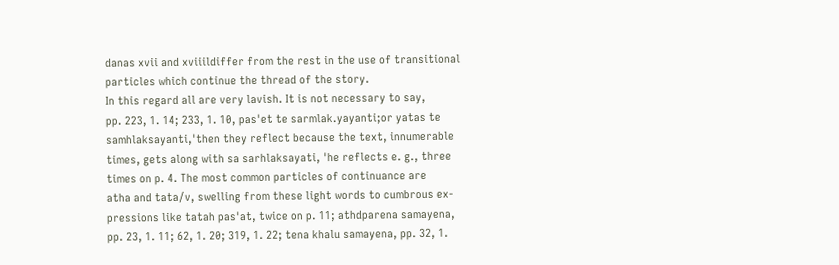danas xvii and xviiildiffer from the rest in the use of transitional
particles which continue the thread of the story.
In this regard all are very lavish. It is not necessary to say,
pp. 223, 1. 14; 233, 1. 10, pas'et te sarmlak.yayanti;or yatas te
samhlaksayanti,'then they reflect because the text, innumerable
times, gets along with sa sarhlaksayati, 'he reflects e. g., three
times on p. 4. The most common particles of continuance are
atha and tata/v, swelling from these light words to cumbrous ex-
pressions like tatah pas'at, twice on p. 11; athdparena samayena,
pp. 23, 1. 11; 62, 1. 20; 319, 1. 22; tena khalu samayena, pp. 32, 1.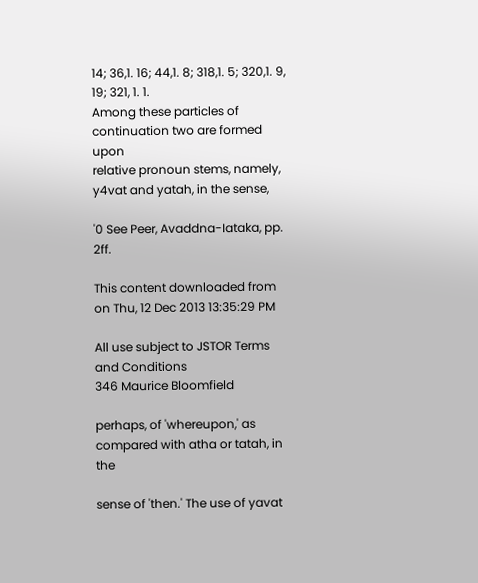14; 36,1. 16; 44,1. 8; 318,1. 5; 320,1. 9, 19; 321, 1. 1.
Among these particles of continuation two are formed upon
relative pronoun stems, namely, y4vat and yatah, in the sense,

'0 See Peer, Avaddna-Iataka, pp. 2ff.

This content downloaded from on Thu, 12 Dec 2013 13:35:29 PM

All use subject to JSTOR Terms and Conditions
346 Maurice Bloomfield

perhaps, of 'whereupon,' as compared with atha or tatah, in the

sense of 'then.' The use of yavat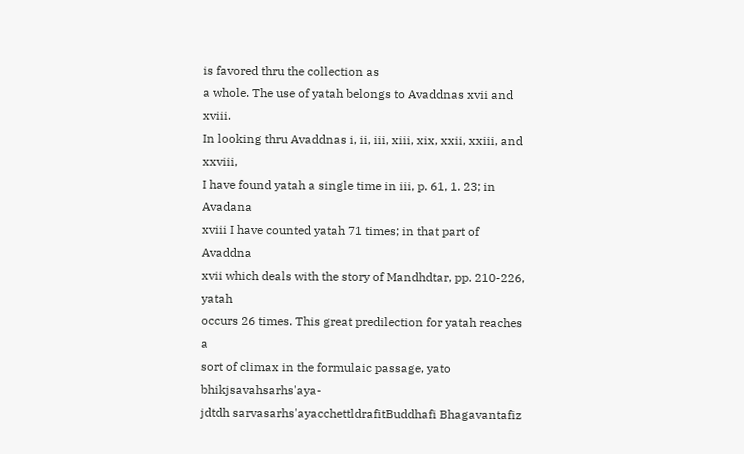is favored thru the collection as
a whole. The use of yatah belongs to Avaddnas xvii and xviii.
In looking thru Avaddnas i, ii, iii, xiii, xix, xxii, xxiii, and xxviii,
I have found yatah a single time in iii, p. 61, 1. 23; in Avadana
xviii I have counted yatah 71 times; in that part of Avaddna
xvii which deals with the story of Mandhdtar, pp. 210-226, yatah
occurs 26 times. This great predilection for yatah reaches a
sort of climax in the formulaic passage, yato bhikjsavahsarhs'aya-
jdtdh sarvasarhs'ayacchettldrafitBuddhafi Bhagavantafiz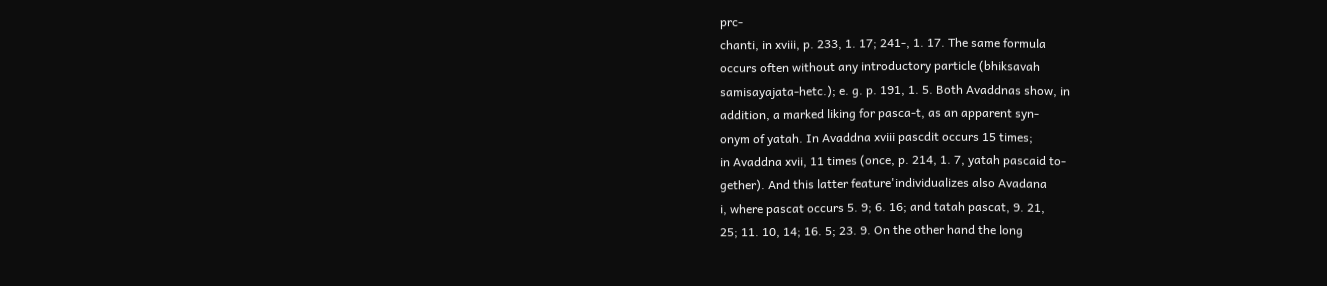prc-
chanti, in xviii, p. 233, 1. 17; 241-, 1. 17. The same formula
occurs often without any introductory particle (bhiksavah
samisayajata-hetc.); e. g. p. 191, 1. 5. Both Avaddnas show, in
addition, a marked liking for pasca-t, as an apparent syn-
onym of yatah. In Avaddna xviii pascdit occurs 15 times;
in Avaddna xvii, 11 times (once, p. 214, 1. 7, yatah pascaid to-
gether). And this latter feature'individualizes also Avadana
i, where pascat occurs 5. 9; 6. 16; and tatah pascat, 9. 21,
25; 11. 10, 14; 16. 5; 23. 9. On the other hand the long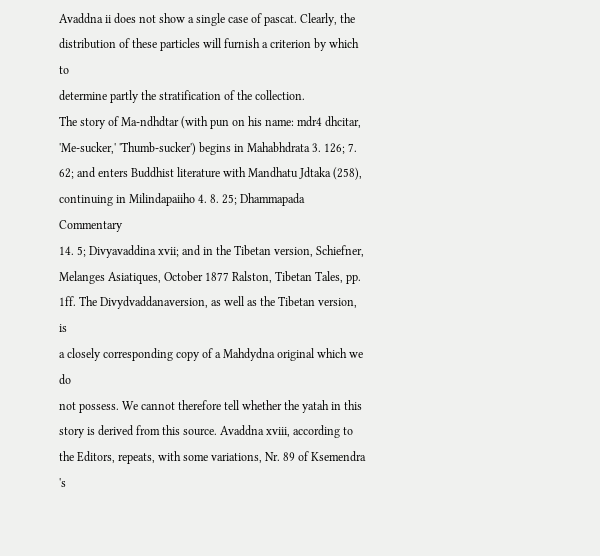Avaddna ii does not show a single case of pascat. Clearly, the
distribution of these particles will furnish a criterion by which to
determine partly the stratification of the collection.
The story of Ma-ndhdtar (with pun on his name: mdr4 dhcitar,
'Me-sucker,' 'Thumb-sucker') begins in Mahabhdrata 3. 126; 7.
62; and enters Buddhist literature with Mandhatu Jdtaka (258),
continuing in Milindapaiiho 4. 8. 25; Dhammapada Commentary
14. 5; Divyavaddina xvii; and in the Tibetan version, Schiefner,
Melanges Asiatiques, October 1877 Ralston, Tibetan Tales, pp.
1ff. The Divydvaddanaversion, as well as the Tibetan version, is
a closely corresponding copy of a Mahdydna original which we do
not possess. We cannot therefore tell whether the yatah in this
story is derived from this source. Avaddna xviii, according to
the Editors, repeats, with some variations, Nr. 89 of Ksemendra 's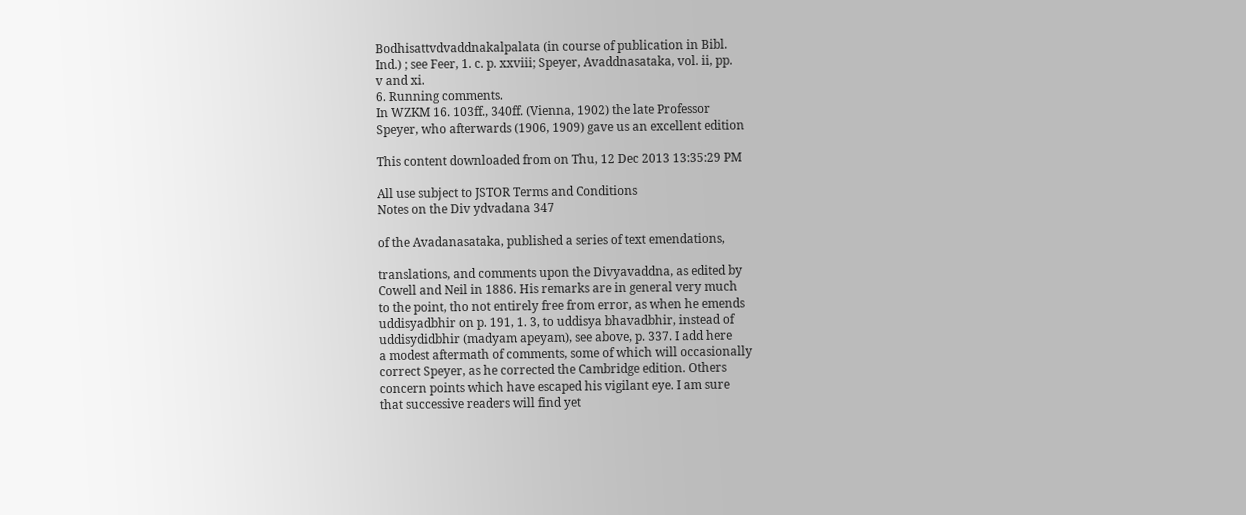Bodhisattvdvaddnakalpalata (in course of publication in Bibl.
Ind.) ; see Feer, 1. c. p. xxviii; Speyer, Avaddnasataka, vol. ii, pp.
v and xi.
6. Running comments.
In WZKM 16. 103ff., 340ff. (Vienna, 1902) the late Professor
Speyer, who afterwards (1906, 1909) gave us an excellent edition

This content downloaded from on Thu, 12 Dec 2013 13:35:29 PM

All use subject to JSTOR Terms and Conditions
Notes on the Div ydvadana 347

of the Avadanasataka, published a series of text emendations,

translations, and comments upon the Divyavaddna, as edited by
Cowell and Neil in 1886. His remarks are in general very much
to the point, tho not entirely free from error, as when he emends
uddisyadbhir on p. 191, 1. 3, to uddisya bhavadbhir, instead of
uddisydidbhir (madyam apeyam), see above, p. 337. I add here
a modest aftermath of comments, some of which will occasionally
correct Speyer, as he corrected the Cambridge edition. Others
concern points which have escaped his vigilant eye. I am sure
that successive readers will find yet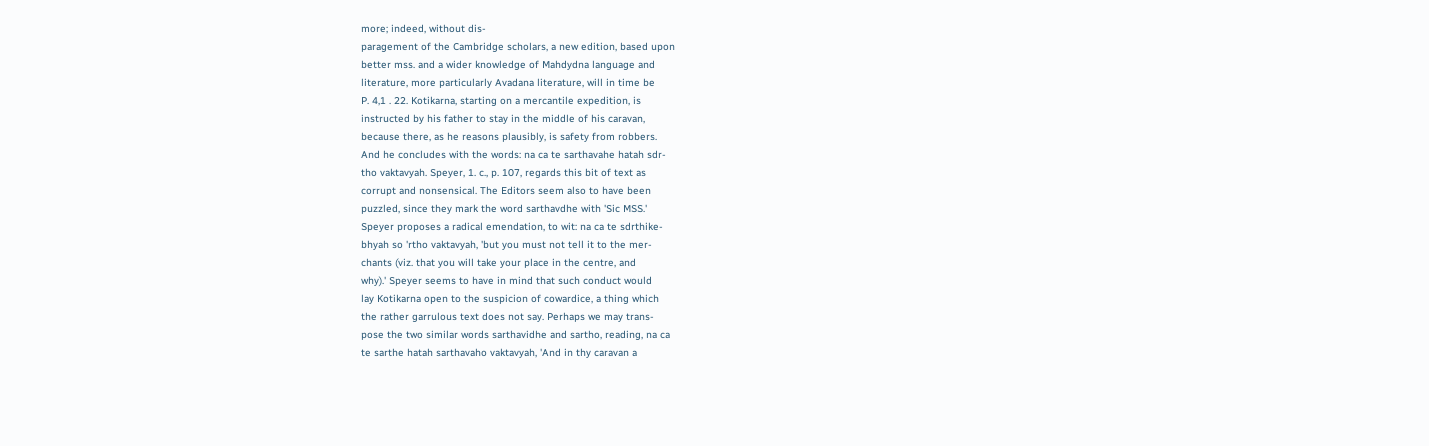more; indeed, without dis-
paragement of the Cambridge scholars, a new edition, based upon
better mss. and a wider knowledge of Mahdydna language and
literature, more particularly Avadana literature, will in time be
P. 4,1 . 22. Kotikarna, starting on a mercantile expedition, is
instructed by his father to stay in the middle of his caravan,
because there, as he reasons plausibly, is safety from robbers.
And he concludes with the words: na ca te sarthavahe hatah sdr-
tho vaktavyah. Speyer, 1. c., p. 107, regards this bit of text as
corrupt and nonsensical. The Editors seem also to have been
puzzled, since they mark the word sarthavdhe with 'Sic MSS.'
Speyer proposes a radical emendation, to wit: na ca te sdrthike-
bhyah so 'rtho vaktavyah, 'but you must not tell it to the mer-
chants (viz. that you will take your place in the centre, and
why).' Speyer seems to have in mind that such conduct would
lay Kotikarna open to the suspicion of cowardice, a thing which
the rather garrulous text does not say. Perhaps we may trans-
pose the two similar words sarthavidhe and sartho, reading, na ca
te sarthe hatah sarthavaho vaktavyah, 'And in thy caravan a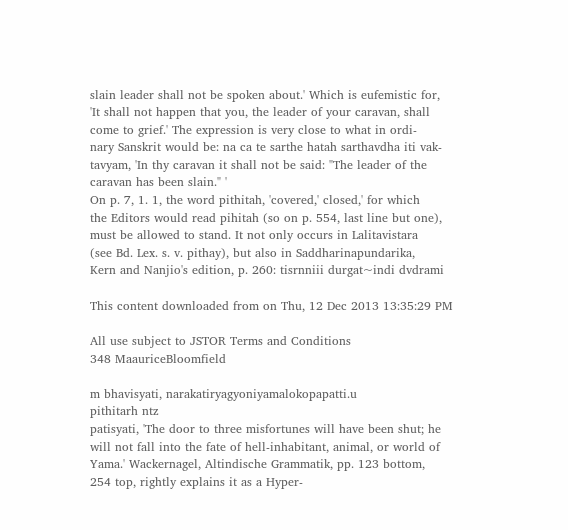slain leader shall not be spoken about.' Which is eufemistic for,
'It shall not happen that you, the leader of your caravan, shall
come to grief.' The expression is very close to what in ordi-
nary Sanskrit would be: na ca te sarthe hatah sarthavdha iti vak-
tavyam, 'In thy caravan it shall not be said: "The leader of the
caravan has been slain." '
On p. 7, 1. 1, the word pithitah, 'covered,' closed,' for which
the Editors would read pihitah (so on p. 554, last line but one),
must be allowed to stand. It not only occurs in Lalitavistara
(see Bd. Lex. s. v. pithay), but also in Saddharinapundarika,
Kern and Nanjio's edition, p. 260: tisrnniii durgat~indi dvdrami

This content downloaded from on Thu, 12 Dec 2013 13:35:29 PM

All use subject to JSTOR Terms and Conditions
348 MaauriceBloomfield

m bhavisyati, narakatiryagyoniyamalokopapatti.u
pithitarh ntz
patisyati, 'The door to three misfortunes will have been shut; he
will not fall into the fate of hell-inhabitant, animal, or world of
Yama.' Wackernagel, Altindische Grammatik, pp. 123 bottom,
254 top, rightly explains it as a Hyper-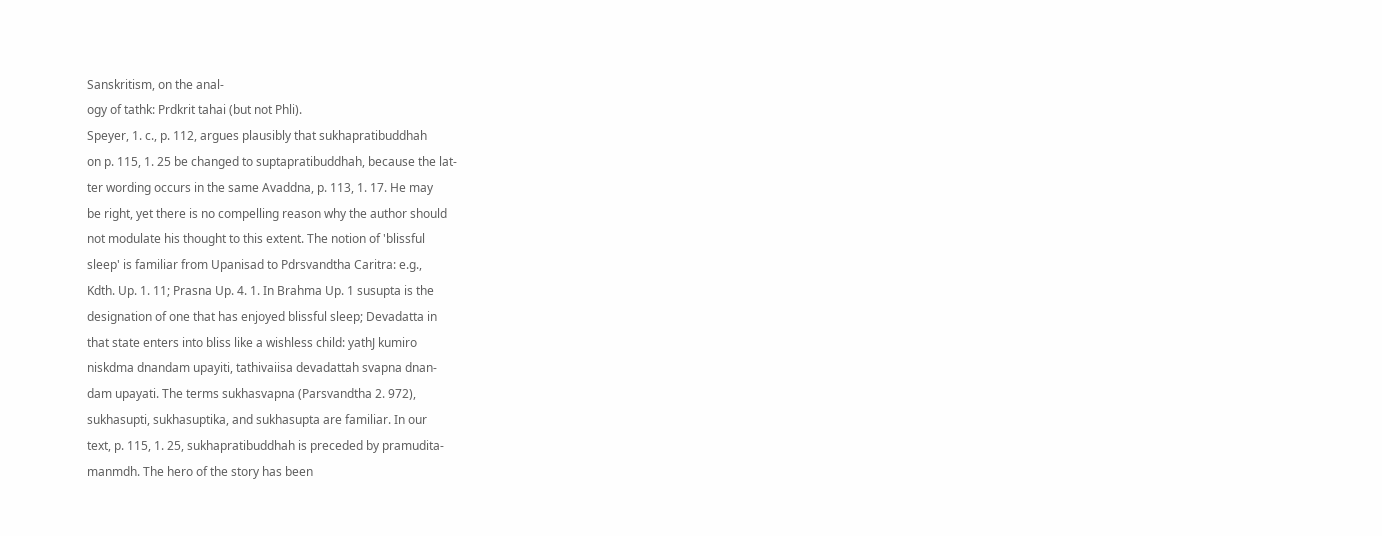Sanskritism, on the anal-
ogy of tathk: Prdkrit tahai (but not Phli).
Speyer, 1. c., p. 112, argues plausibly that sukhapratibuddhah
on p. 115, 1. 25 be changed to suptapratibuddhah, because the lat-
ter wording occurs in the same Avaddna, p. 113, 1. 17. He may
be right, yet there is no compelling reason why the author should
not modulate his thought to this extent. The notion of 'blissful
sleep' is familiar from Upanisad to Pdrsvandtha Caritra: e.g.,
Kdth. Up. 1. 11; Prasna Up. 4. 1. In Brahma Up. 1 susupta is the
designation of one that has enjoyed blissful sleep; Devadatta in
that state enters into bliss like a wishless child: yathJ kumiro
niskdma dnandam upayiti, tathivaiisa devadattah svapna dnan-
dam upayati. The terms sukhasvapna (Parsvandtha 2. 972),
sukhasupti, sukhasuptika, and sukhasupta are familiar. In our
text, p. 115, 1. 25, sukhapratibuddhah is preceded by pramudita-
manmdh. The hero of the story has been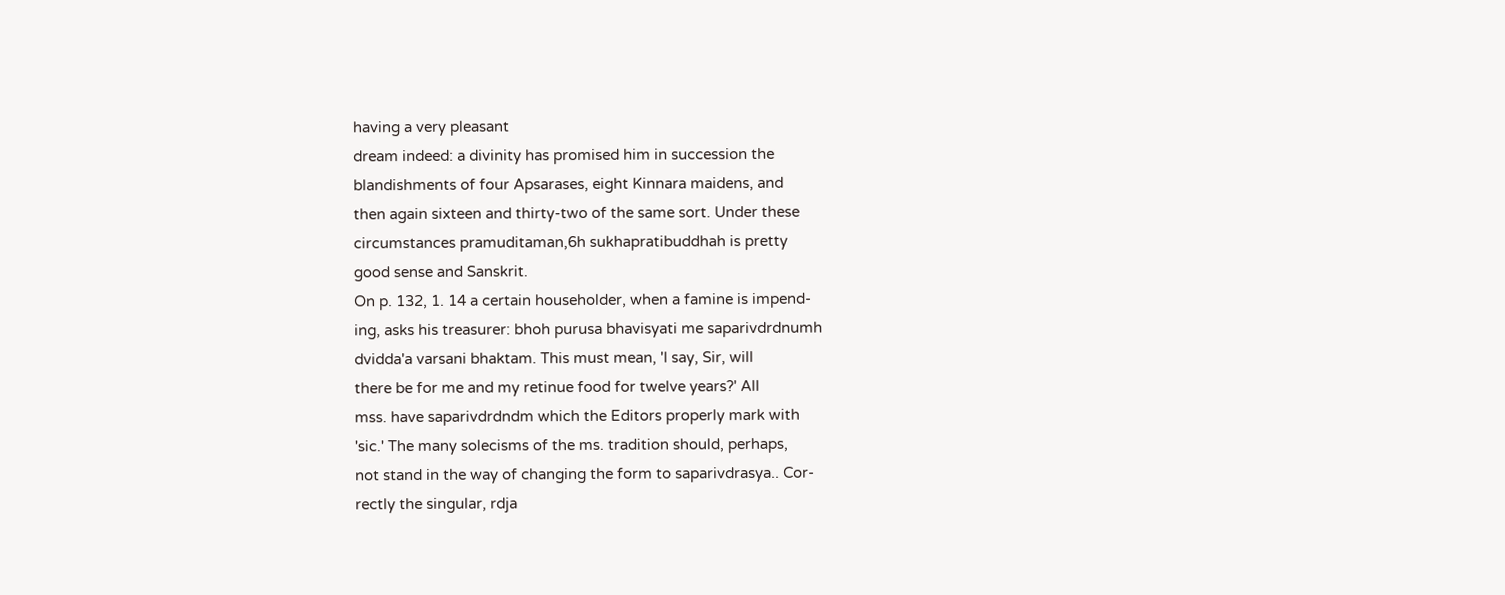having a very pleasant
dream indeed: a divinity has promised him in succession the
blandishments of four Apsarases, eight Kinnara maidens, and
then again sixteen and thirty-two of the same sort. Under these
circumstances pramuditaman,6h sukhapratibuddhah is pretty
good sense and Sanskrit.
On p. 132, 1. 14 a certain householder, when a famine is impend-
ing, asks his treasurer: bhoh purusa bhavisyati me saparivdrdnumh
dvidda'a varsani bhaktam. This must mean, 'I say, Sir, will
there be for me and my retinue food for twelve years?' All
mss. have saparivdrdndm which the Editors properly mark with
'sic.' The many solecisms of the ms. tradition should, perhaps,
not stand in the way of changing the form to saparivdrasya.. Cor-
rectly the singular, rdja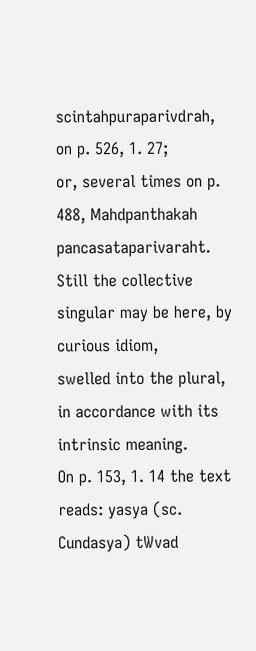scintahpuraparivdrah, on p. 526, 1. 27;
or, several times on p. 488, Mahdpanthakah pancasataparivaraht.
Still the collective singular may be here, by curious idiom,
swelled into the plural, in accordance with its intrinsic meaning.
On p. 153, 1. 14 the text reads: yasya (sc. Cundasya) tWvad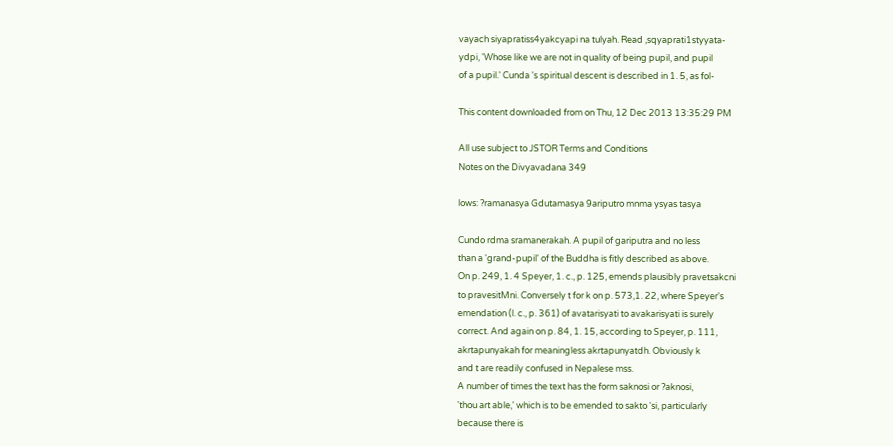vayach siyapratiss4yakcyapi na tulyah. Read ,sqyaprati1styyata-
ydpi, 'Whose like we are not in quality of being pupil, and pupil
of a pupil.' Cunda 's spiritual descent is described in 1. 5, as fol-

This content downloaded from on Thu, 12 Dec 2013 13:35:29 PM

All use subject to JSTOR Terms and Conditions
Notes on the Divyavadana 349

lows: ?ramanasya Gdutamasya 9ariputro mnma ysyas tasya

Cundo rdma sramanerakah. A pupil of gariputra and no less
than a 'grand-pupil' of the Buddha is fitly described as above.
On p. 249, 1. 4 Speyer, 1. c., p. 125, emends plausibly pravetsakcni
to pravesitMni. Conversely t for k on p. 573,1. 22, where Speyer's
emendation (l. c., p. 361) of avatarisyati to avakarisyati is surely
correct. And again on p. 84, 1. 15, according to Speyer, p. 111,
akrtapunyakah for meaningless akrtapunyatdh. Obviously k
and t are readily confused in Nepalese mss.
A number of times the text has the form saknosi or ?aknosi,
'thou art able,' which is to be emended to sakto 'si, particularly
because there is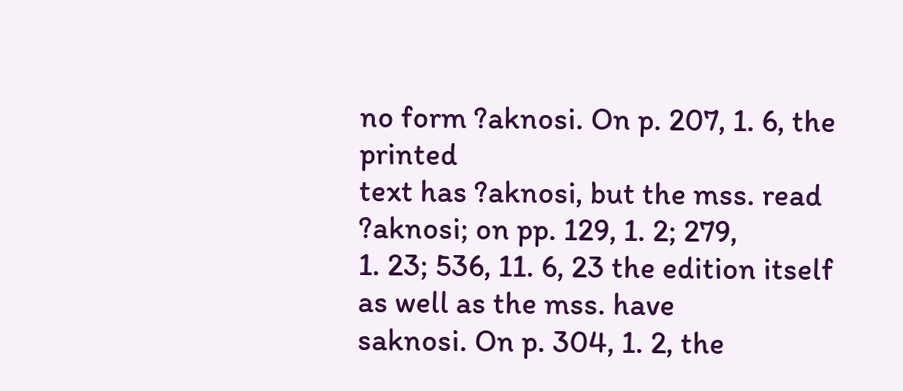no form ?aknosi. On p. 207, 1. 6, the printed
text has ?aknosi, but the mss. read ?aknosi; on pp. 129, 1. 2; 279,
1. 23; 536, 11. 6, 23 the edition itself as well as the mss. have
saknosi. On p. 304, 1. 2, the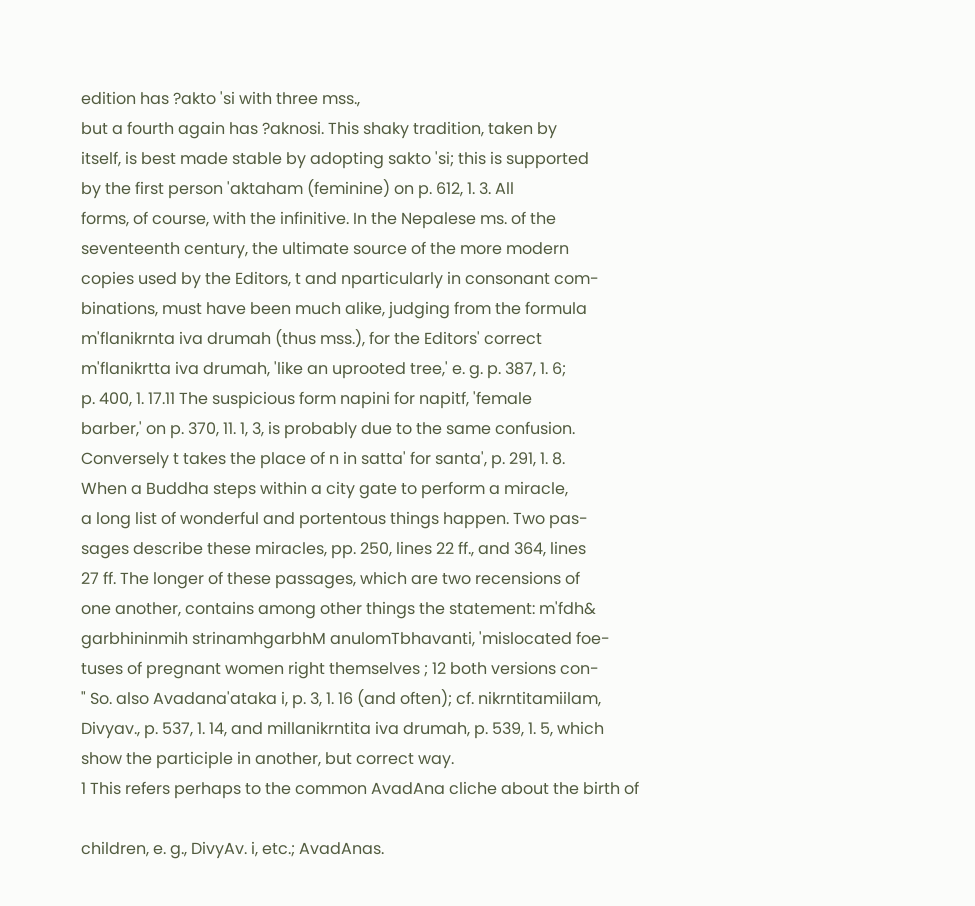edition has ?akto 'si with three mss.,
but a fourth again has ?aknosi. This shaky tradition, taken by
itself, is best made stable by adopting sakto 'si; this is supported
by the first person 'aktaham (feminine) on p. 612, 1. 3. All
forms, of course, with the infinitive. In the Nepalese ms. of the
seventeenth century, the ultimate source of the more modern
copies used by the Editors, t and nparticularly in consonant com-
binations, must have been much alike, judging from the formula
m'flanikrnta iva drumah (thus mss.), for the Editors' correct
m'flanikrtta iva drumah, 'like an uprooted tree,' e. g. p. 387, 1. 6;
p. 400, 1. 17.11 The suspicious form napini for napitf, 'female
barber,' on p. 370, 11. 1, 3, is probably due to the same confusion.
Conversely t takes the place of n in satta' for santa', p. 291, 1. 8.
When a Buddha steps within a city gate to perform a miracle,
a long list of wonderful and portentous things happen. Two pas-
sages describe these miracles, pp. 250, lines 22 ff., and 364, lines
27 ff. The longer of these passages, which are two recensions of
one another, contains among other things the statement: m'fdh&
garbhininmih strinamhgarbhM anulomTbhavanti, 'mislocated foe-
tuses of pregnant women right themselves ; 12 both versions con-
" So. also Avadana'ataka i, p. 3, 1. 16 (and often); cf. nikrntitamiilam,
Divyav., p. 537, 1. 14, and millanikrntita iva drumah, p. 539, 1. 5, which
show the participle in another, but correct way.
1 This refers perhaps to the common AvadAna cliche about the birth of

children, e. g., DivyAv. i, etc.; AvadAnas.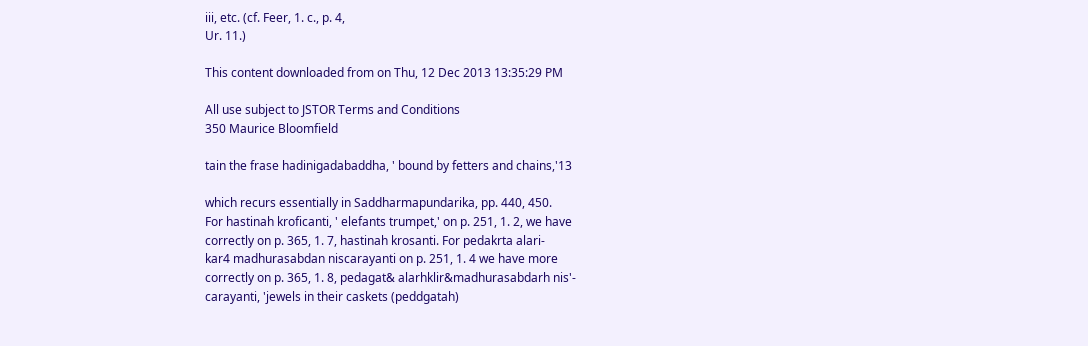iii, etc. (cf. Feer, 1. c., p. 4,
Ur. 11.)

This content downloaded from on Thu, 12 Dec 2013 13:35:29 PM

All use subject to JSTOR Terms and Conditions
350 Maurice Bloomfield

tain the frase hadinigadabaddha, ' bound by fetters and chains,'13

which recurs essentially in Saddharmapundarika, pp. 440, 450.
For hastinah kroficanti, ' elefants trumpet,' on p. 251, 1. 2, we have
correctly on p. 365, 1. 7, hastinah krosanti. For pedakrta alari-
kar4 madhurasabdan niscarayanti on p. 251, 1. 4 we have more
correctly on p. 365, 1. 8, pedagat& alarhklir&madhurasabdarh nis'-
carayanti, 'jewels in their caskets (peddgatah)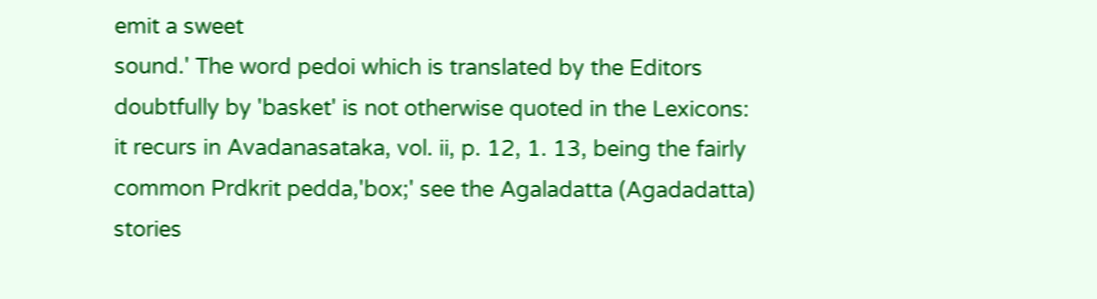emit a sweet
sound.' The word pedoi which is translated by the Editors
doubtfully by 'basket' is not otherwise quoted in the Lexicons:
it recurs in Avadanasataka, vol. ii, p. 12, 1. 13, being the fairly
common Prdkrit pedda,'box;' see the Agaladatta (Agadadatta)
stories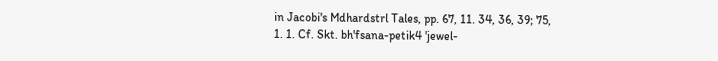in Jacobi's Mdhardstrl Tales, pp. 67, 11. 34, 36, 39; 75,
1. 1. Cf. Skt. bh'fsana-petik4 'jewel-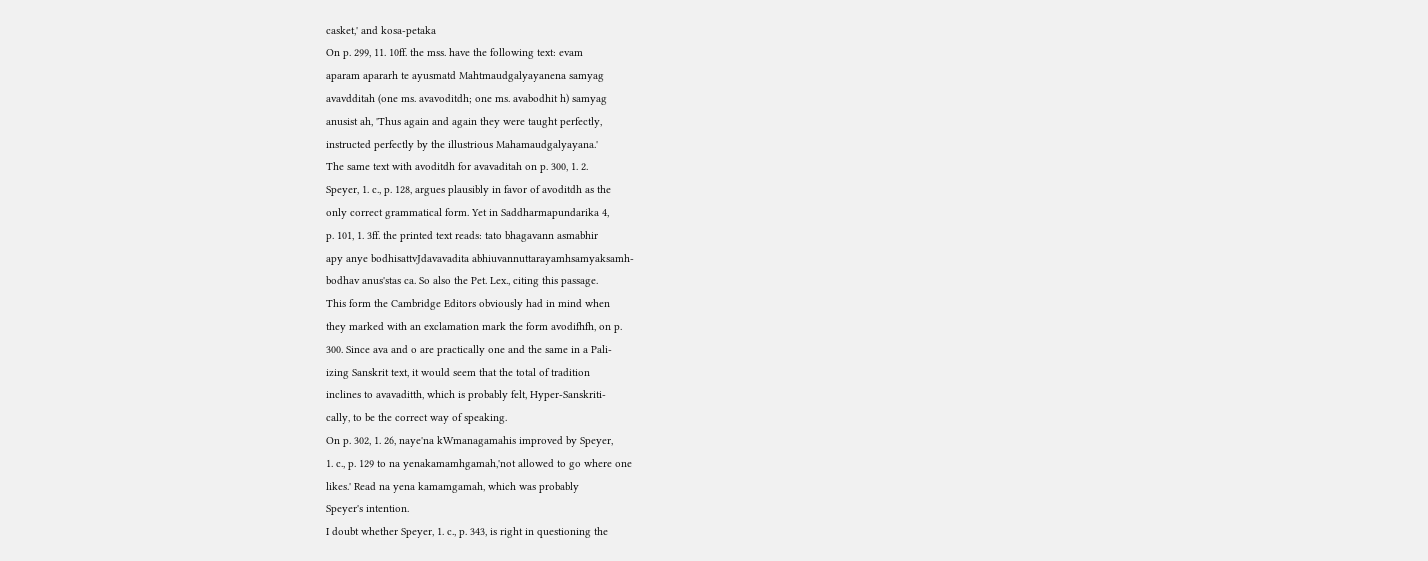casket,' and kosa-petaka
On p. 299, 11. 10ff. the mss. have the following text: evam
aparam apararh te ayusmatd Mahtmaudgalyayanena samyag
avavdditah (one ms. avavoditdh; one ms. avabodhit h) samyag
anusist ah, 'Thus again and again they were taught perfectly,
instructed perfectly by the illustrious Mahamaudgalyayana.'
The same text with avoditdh for avavaditah on p. 300, 1. 2.
Speyer, 1. c., p. 128, argues plausibly in favor of avoditdh as the
only correct grammatical form. Yet in Saddharmapundarika 4,
p. 101, 1. 3ff. the printed text reads: tato bhagavann asmabhir
apy anye bodhisattvJdavavadita abhiuvannuttarayamhsamyaksamh-
bodhav anus'stas ca. So also the Pet. Lex., citing this passage.
This form the Cambridge Editors obviously had in mind when
they marked with an exclamation mark the form avodifhfh, on p.
300. Since ava and o are practically one and the same in a Pali-
izing Sanskrit text, it would seem that the total of tradition
inclines to avavaditth, which is probably felt, Hyper-Sanskriti-
cally, to be the correct way of speaking.
On p. 302, 1. 26, naye'na kWmanagamahis improved by Speyer,
1. c., p. 129 to na yenakamamhgamah,'not allowed to go where one
likes.' Read na yena kamamgamah, which was probably
Speyer's intention.
I doubt whether Speyer, 1. c., p. 343, is right in questioning the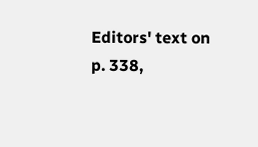Editors' text on p. 338,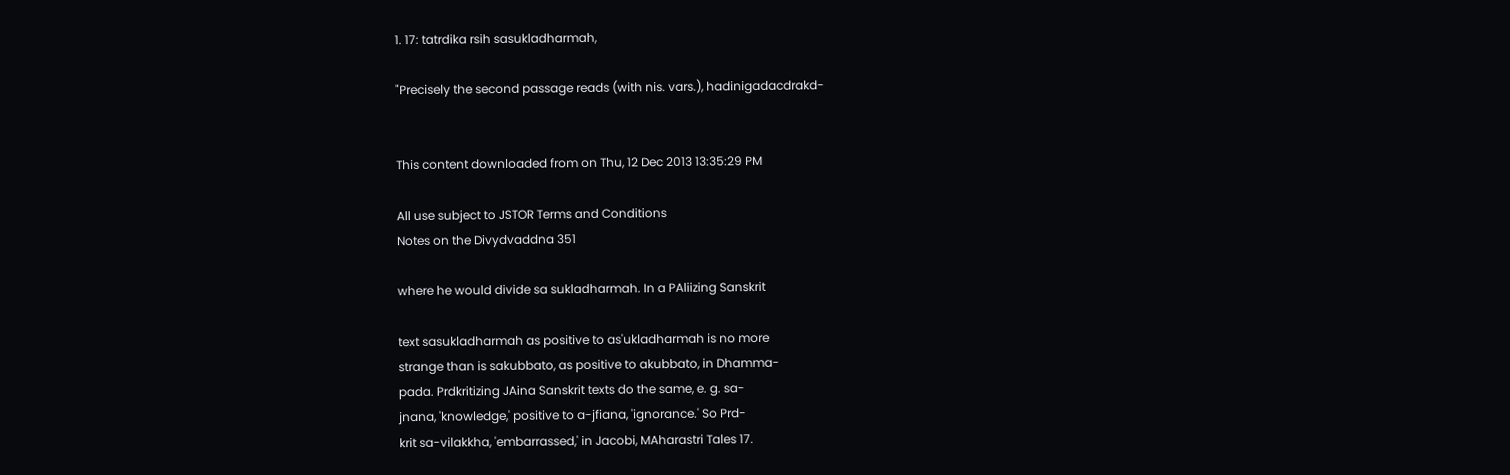1. 17: tatrdika rsih sasukladharmah,

"Precisely the second passage reads (with nis. vars.), hadinigadacdrakd-


This content downloaded from on Thu, 12 Dec 2013 13:35:29 PM

All use subject to JSTOR Terms and Conditions
Notes on the Divydvaddna 351

where he would divide sa sukladharmah. In a PAliizing Sanskrit

text sasukladharmah as positive to as'ukladharmah is no more
strange than is sakubbato, as positive to akubbato, in Dhamma-
pada. Prdkritizing JAina Sanskrit texts do the same, e. g. sa-
jnana, 'knowledge,' positive to a-jfiana, 'ignorance.' So Prd-
krit sa-vilakkha, 'embarrassed,' in Jacobi, MAharastri Tales 17.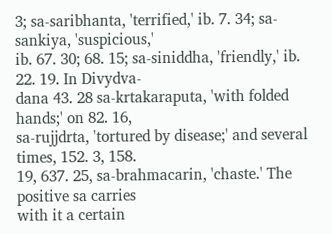3; sa-saribhanta, 'terrified,' ib. 7. 34; sa-sankiya, 'suspicious,'
ib. 67. 30; 68. 15; sa-siniddha, 'friendly,' ib. 22. 19. In Divydva-
dana 43. 28 sa-krtakaraputa, 'with folded hands;' on 82. 16,
sa-rujjdrta, 'tortured by disease;' and several times, 152. 3, 158.
19, 637. 25, sa-brahmacarin, 'chaste.' The positive sa carries
with it a certain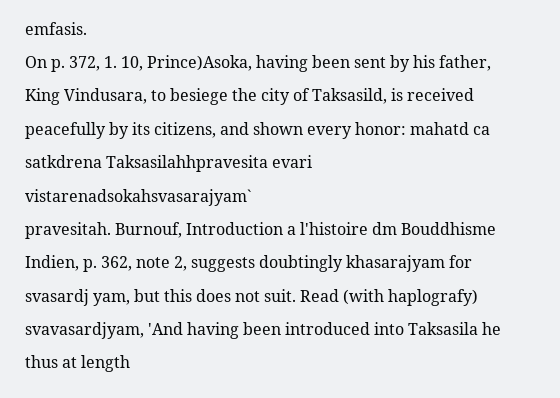emfasis.
On p. 372, 1. 10, Prince)Asoka, having been sent by his father,
King Vindusara, to besiege the city of Taksasild, is received
peacefully by its citizens, and shown every honor: mahatd ca
satkdrena Taksasilahhpravesita evari vistarenadsokahsvasarajyam`
pravesitah. Burnouf, Introduction a l'histoire dm Bouddhisme
Indien, p. 362, note 2, suggests doubtingly khasarajyam for
svasardj yam, but this does not suit. Read (with haplografy)
svavasardjyam, 'And having been introduced into Taksasila he
thus at length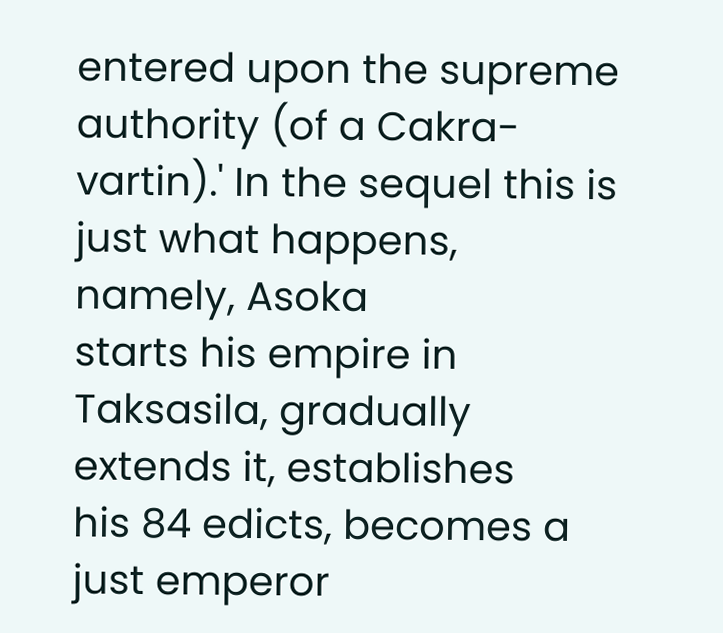entered upon the supreme authority (of a Cakra-
vartin).' In the sequel this is just what happens, namely, Asoka
starts his empire in Taksasila, gradually extends it, establishes
his 84 edicts, becomes a just emperor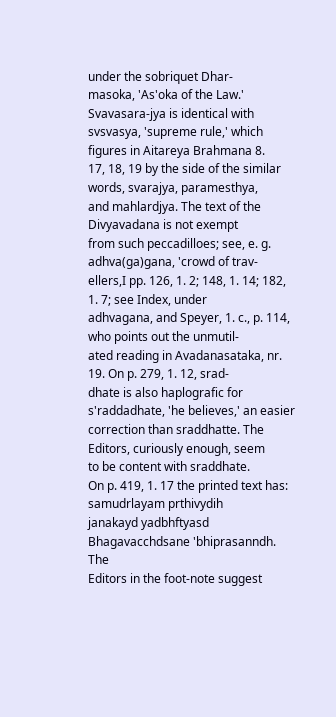under the sobriquet Dhar-
masoka, 'As'oka of the Law.' Svavasara-jya is identical with
svsvasya, 'supreme rule,' which figures in Aitareya Brahmana 8.
17, 18, 19 by the side of the similar words, svarajya, paramesthya,
and mahlardjya. The text of the Divyavadana is not exempt
from such peccadilloes; see, e. g. adhva(ga)gana, 'crowd of trav-
ellers,I pp. 126, 1. 2; 148, 1. 14; 182, 1. 7; see Index, under
adhvagana, and Speyer, 1. c., p. 114, who points out the unmutil-
ated reading in Avadanasataka, nr. 19. On p. 279, 1. 12, srad-
dhate is also haplografic for s'raddadhate, 'he believes,' an easier
correction than sraddhatte. The Editors, curiously enough, seem
to be content with sraddhate.
On p. 419, 1. 17 the printed text has: samudrlayam prthivydih
janakayd yadbhftyasd Bhagavacchdsane 'bhiprasanndh. The
Editors in the foot-note suggest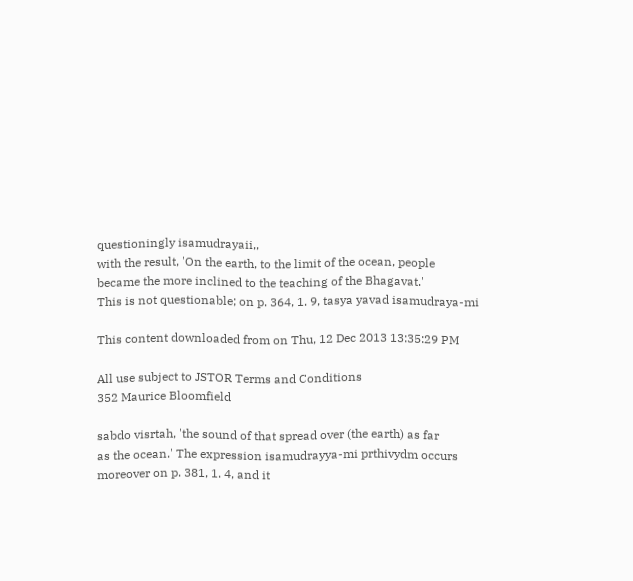questioningly isamudrayaii,,
with the result, 'On the earth, to the limit of the ocean, people
became the more inclined to the teaching of the Bhagavat.'
This is not questionable; on p. 364, 1. 9, tasya yavad isamudraya-mi

This content downloaded from on Thu, 12 Dec 2013 13:35:29 PM

All use subject to JSTOR Terms and Conditions
352 Maurice Bloomfield

sabdo visrtah, 'the sound of that spread over (the earth) as far
as the ocean.' The expression isamudrayya-mi prthivydm occurs
moreover on p. 381, 1. 4, and it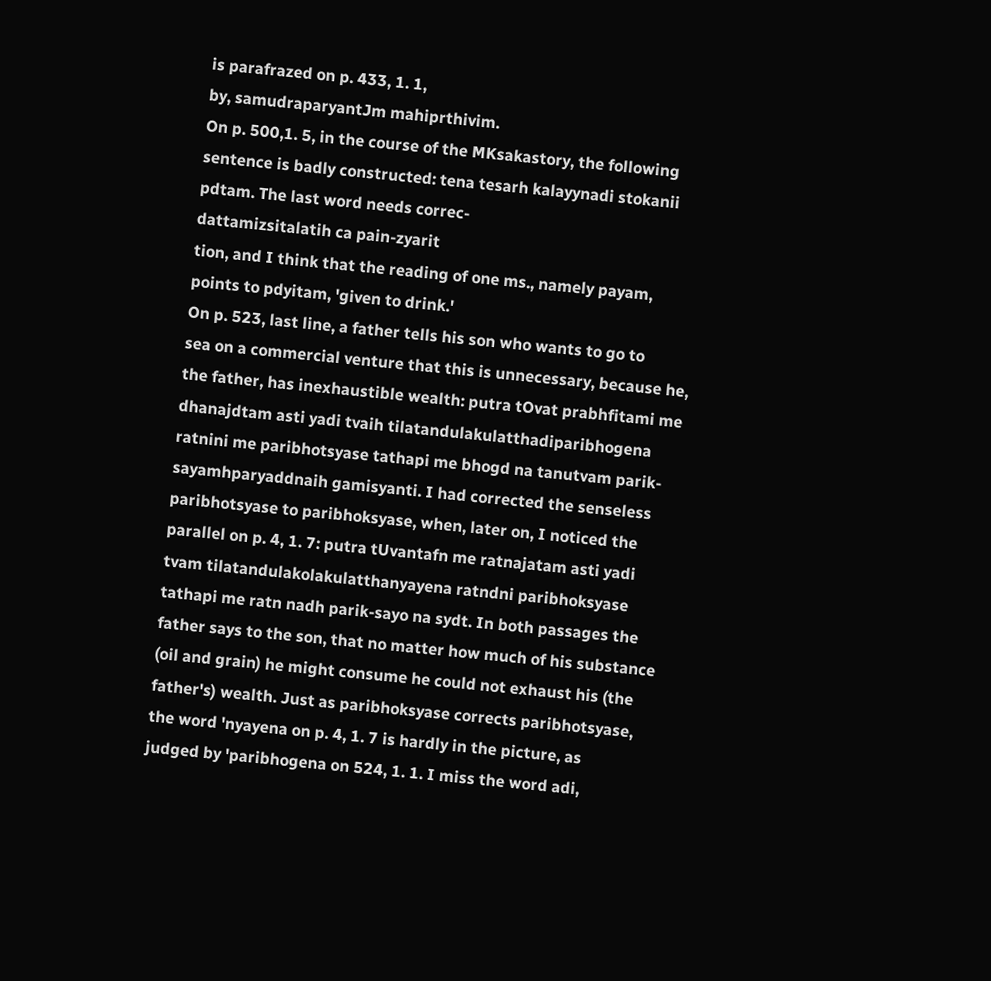is parafrazed on p. 433, 1. 1,
by, samudraparyantJm mahiprthivim.
On p. 500,1. 5, in the course of the MKsakastory, the following
sentence is badly constructed: tena tesarh kalayynadi stokanii
pdtam. The last word needs correc-
dattamizsitalatih ca pain-zyarit
tion, and I think that the reading of one ms., namely payam,
points to pdyitam, 'given to drink.'
On p. 523, last line, a father tells his son who wants to go to
sea on a commercial venture that this is unnecessary, because he,
the father, has inexhaustible wealth: putra tOvat prabhfitami me
dhanajdtam asti yadi tvaih tilatandulakulatthadiparibhogena
ratnini me paribhotsyase tathapi me bhogd na tanutvam parik-
sayamhparyaddnaih gamisyanti. I had corrected the senseless
paribhotsyase to paribhoksyase, when, later on, I noticed the
parallel on p. 4, 1. 7: putra tUvantafn me ratnajatam asti yadi
tvam tilatandulakolakulatthanyayena ratndni paribhoksyase
tathapi me ratn nadh parik-sayo na sydt. In both passages the
father says to the son, that no matter how much of his substance
(oil and grain) he might consume he could not exhaust his (the
father's) wealth. Just as paribhoksyase corrects paribhotsyase,
the word 'nyayena on p. 4, 1. 7 is hardly in the picture, as
judged by 'paribhogena on 524, 1. 1. I miss the word adi,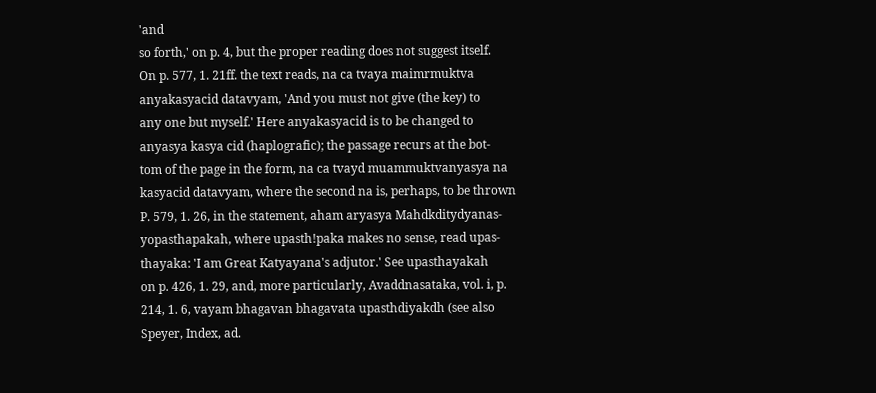'and
so forth,' on p. 4, but the proper reading does not suggest itself.
On p. 577, 1. 21ff. the text reads, na ca tvaya maimrmuktva
anyakasyacid datavyam, 'And you must not give (the key) to
any one but myself.' Here anyakasyacid is to be changed to
anyasya kasya cid (haplografic); the passage recurs at the bot-
tom of the page in the form, na ca tvayd muammuktvanyasya na
kasyacid datavyam, where the second na is, perhaps, to be thrown
P. 579, 1. 26, in the statement, aham aryasya Mahdkditydyanas-
yopasthapakah, where upasth!paka makes no sense, read upas-
thayaka: 'I am Great Katyayana's adjutor.' See upasthayakah
on p. 426, 1. 29, and, more particularly, Avaddnasataka, vol. i, p.
214, 1. 6, vayam bhagavan bhagavata upasthdiyakdh (see also
Speyer, Index, ad.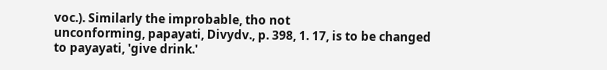voc.). Similarly the improbable, tho not
unconforming, papayati, Divydv., p. 398, 1. 17, is to be changed
to payayati, 'give drink.'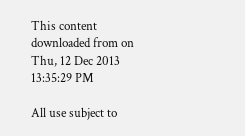This content downloaded from on Thu, 12 Dec 2013 13:35:29 PM

All use subject to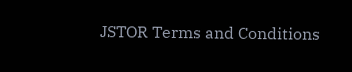JSTOR Terms and Conditions